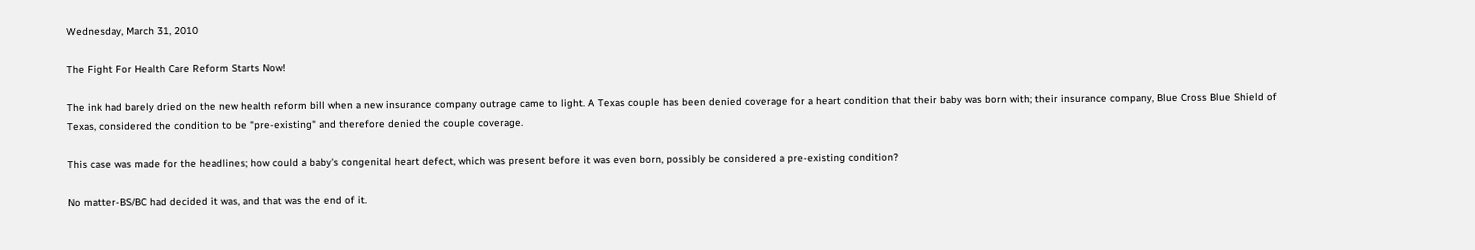Wednesday, March 31, 2010

The Fight For Health Care Reform Starts Now!

The ink had barely dried on the new health reform bill when a new insurance company outrage came to light. A Texas couple has been denied coverage for a heart condition that their baby was born with; their insurance company, Blue Cross Blue Shield of Texas, considered the condition to be "pre-existing" and therefore denied the couple coverage.

This case was made for the headlines; how could a baby's congenital heart defect, which was present before it was even born, possibly be considered a pre-existing condition?

No matter-BS/BC had decided it was, and that was the end of it.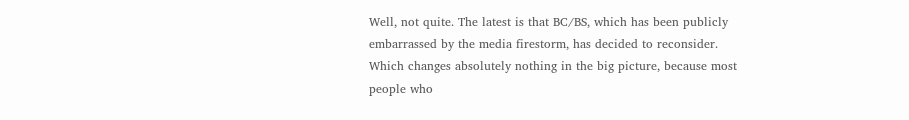Well, not quite. The latest is that BC/BS, which has been publicly embarrassed by the media firestorm, has decided to reconsider. Which changes absolutely nothing in the big picture, because most people who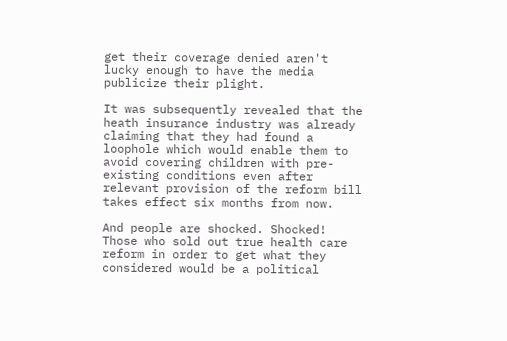get their coverage denied aren't lucky enough to have the media publicize their plight.

It was subsequently revealed that the heath insurance industry was already claiming that they had found a loophole which would enable them to avoid covering children with pre-existing conditions even after relevant provision of the reform bill takes effect six months from now.

And people are shocked. Shocked! Those who sold out true health care reform in order to get what they considered would be a political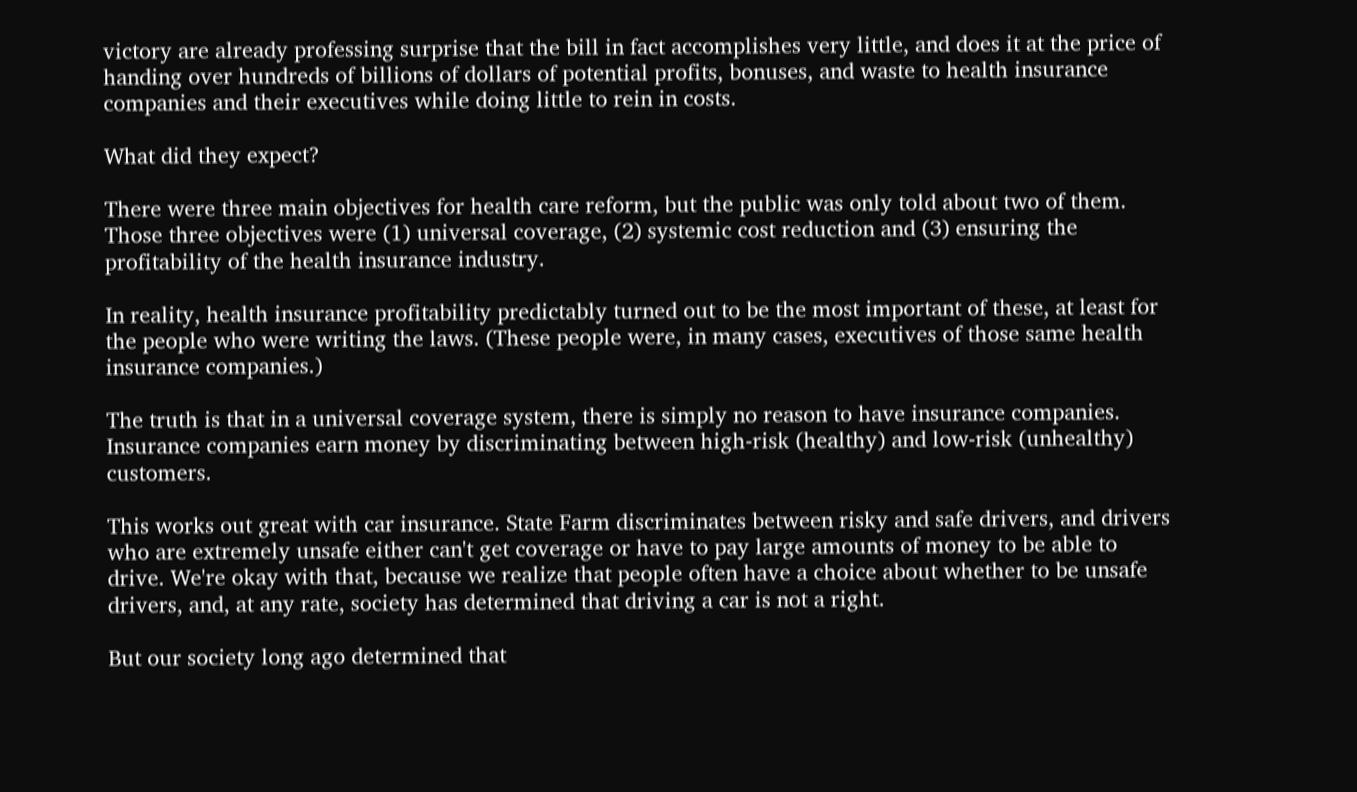victory are already professing surprise that the bill in fact accomplishes very little, and does it at the price of handing over hundreds of billions of dollars of potential profits, bonuses, and waste to health insurance companies and their executives while doing little to rein in costs.

What did they expect?

There were three main objectives for health care reform, but the public was only told about two of them. Those three objectives were (1) universal coverage, (2) systemic cost reduction and (3) ensuring the profitability of the health insurance industry.

In reality, health insurance profitability predictably turned out to be the most important of these, at least for the people who were writing the laws. (These people were, in many cases, executives of those same health insurance companies.)

The truth is that in a universal coverage system, there is simply no reason to have insurance companies. Insurance companies earn money by discriminating between high-risk (healthy) and low-risk (unhealthy) customers.

This works out great with car insurance. State Farm discriminates between risky and safe drivers, and drivers who are extremely unsafe either can't get coverage or have to pay large amounts of money to be able to drive. We're okay with that, because we realize that people often have a choice about whether to be unsafe drivers, and, at any rate, society has determined that driving a car is not a right.

But our society long ago determined that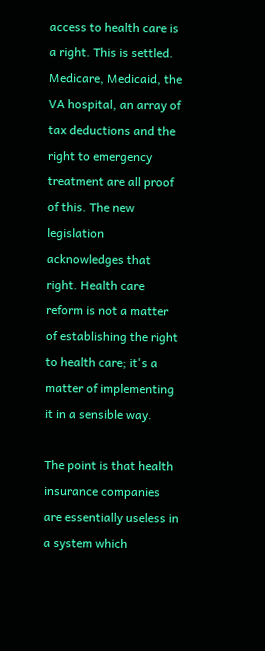access to health care is a right. This is settled. Medicare, Medicaid, the VA hospital, an array of tax deductions and the right to emergency treatment are all proof of this. The new legislation acknowledges that right. Health care reform is not a matter of establishing the right to health care; it's a matter of implementing it in a sensible way.

The point is that health insurance companies are essentially useless in a system which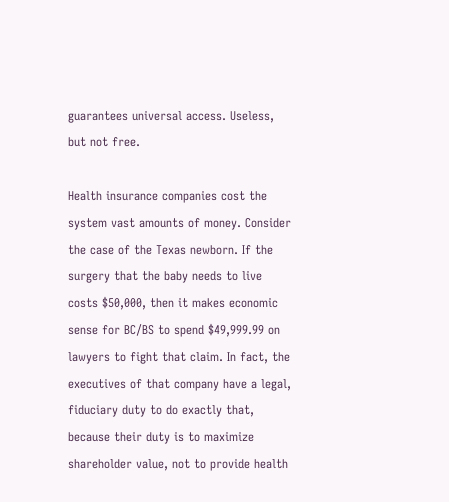guarantees universal access. Useless, but not free.

Health insurance companies cost the system vast amounts of money. Consider the case of the Texas newborn. If the surgery that the baby needs to live costs $50,000, then it makes economic sense for BC/BS to spend $49,999.99 on lawyers to fight that claim. In fact, the executives of that company have a legal, fiduciary duty to do exactly that, because their duty is to maximize shareholder value, not to provide health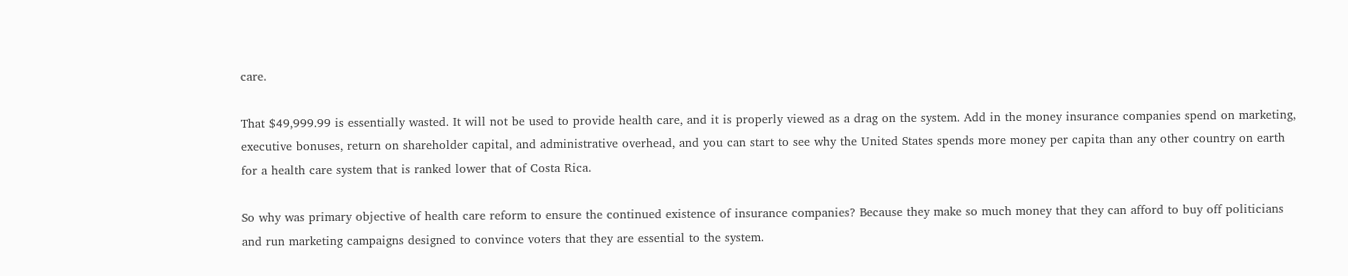care.

That $49,999.99 is essentially wasted. It will not be used to provide health care, and it is properly viewed as a drag on the system. Add in the money insurance companies spend on marketing, executive bonuses, return on shareholder capital, and administrative overhead, and you can start to see why the United States spends more money per capita than any other country on earth for a health care system that is ranked lower that of Costa Rica.

So why was primary objective of health care reform to ensure the continued existence of insurance companies? Because they make so much money that they can afford to buy off politicians and run marketing campaigns designed to convince voters that they are essential to the system.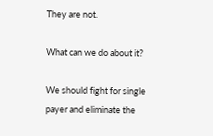They are not.

What can we do about it?

We should fight for single payer and eliminate the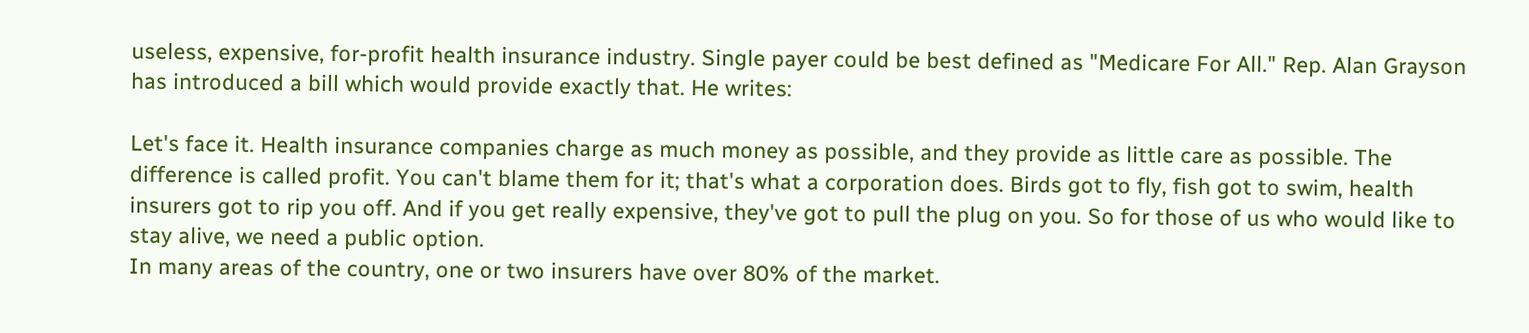useless, expensive, for-profit health insurance industry. Single payer could be best defined as "Medicare For All." Rep. Alan Grayson has introduced a bill which would provide exactly that. He writes:

Let's face it. Health insurance companies charge as much money as possible, and they provide as little care as possible. The difference is called profit. You can't blame them for it; that's what a corporation does. Birds got to fly, fish got to swim, health insurers got to rip you off. And if you get really expensive, they've got to pull the plug on you. So for those of us who would like to stay alive, we need a public option.
In many areas of the country, one or two insurers have over 80% of the market.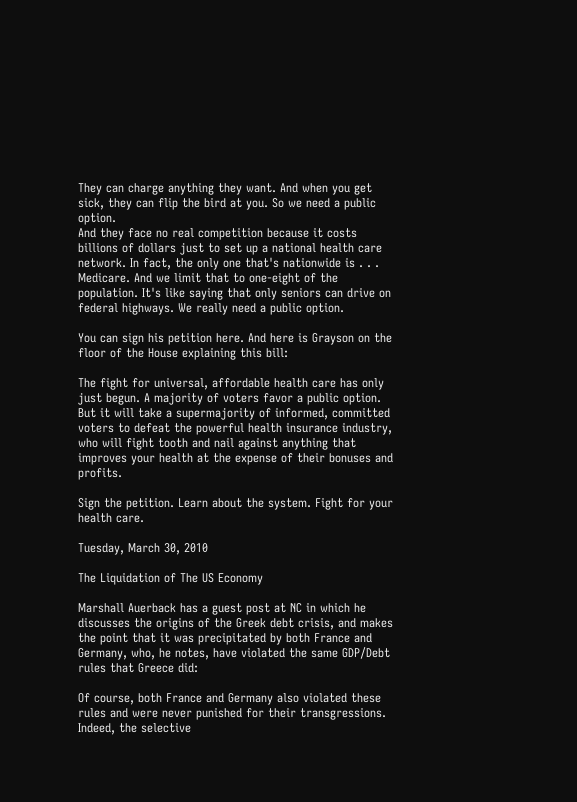They can charge anything they want. And when you get sick, they can flip the bird at you. So we need a public option.
And they face no real competition because it costs billions of dollars just to set up a national health care network. In fact, the only one that's nationwide is . . . Medicare. And we limit that to one-eight of the population. It's like saying that only seniors can drive on federal highways. We really need a public option.

You can sign his petition here. And here is Grayson on the floor of the House explaining this bill:

The fight for universal, affordable health care has only just begun. A majority of voters favor a public option. But it will take a supermajority of informed, committed voters to defeat the powerful health insurance industry, who will fight tooth and nail against anything that improves your health at the expense of their bonuses and profits.

Sign the petition. Learn about the system. Fight for your health care.

Tuesday, March 30, 2010

The Liquidation of The US Economy

Marshall Auerback has a guest post at NC in which he discusses the origins of the Greek debt crisis, and makes the point that it was precipitated by both France and Germany, who, he notes, have violated the same GDP/Debt rules that Greece did:

Of course, both France and Germany also violated these rules and were never punished for their transgressions. Indeed, the selective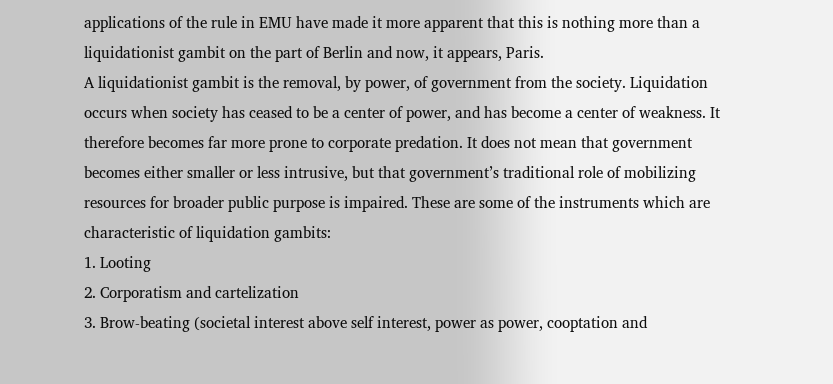applications of the rule in EMU have made it more apparent that this is nothing more than a liquidationist gambit on the part of Berlin and now, it appears, Paris.
A liquidationist gambit is the removal, by power, of government from the society. Liquidation occurs when society has ceased to be a center of power, and has become a center of weakness. It therefore becomes far more prone to corporate predation. It does not mean that government becomes either smaller or less intrusive, but that government’s traditional role of mobilizing resources for broader public purpose is impaired. These are some of the instruments which are characteristic of liquidation gambits:
1. Looting
2. Corporatism and cartelization
3. Brow-beating (societal interest above self interest, power as power, cooptation and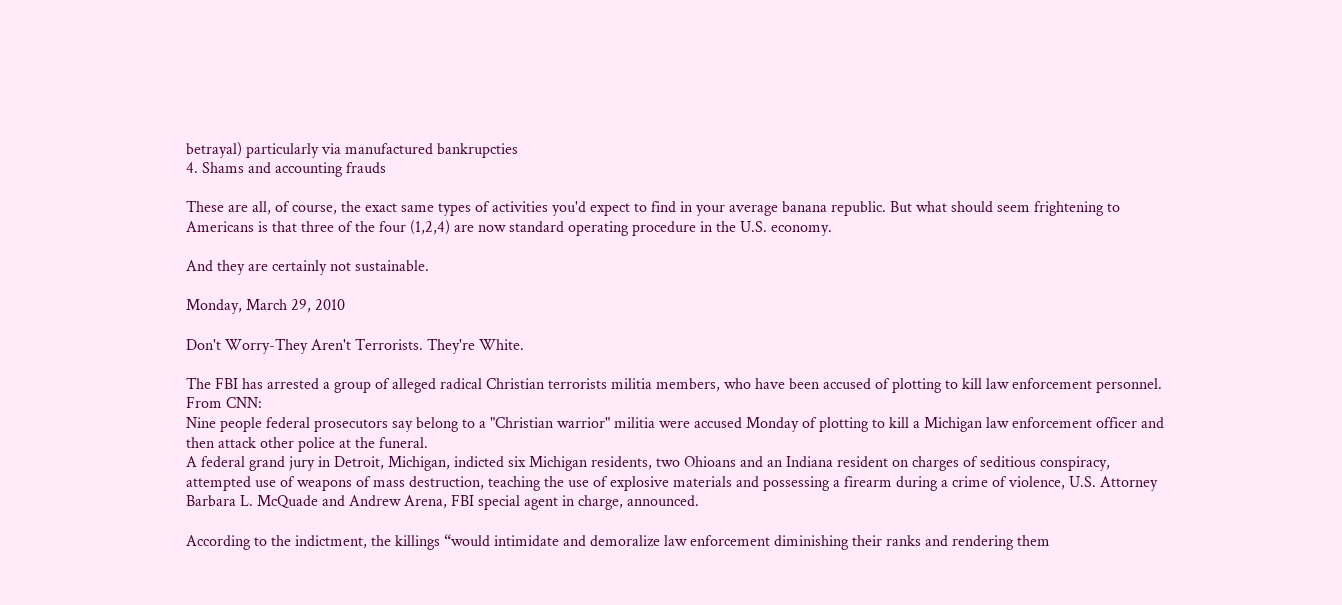betrayal) particularly via manufactured bankrupcties
4. Shams and accounting frauds

These are all, of course, the exact same types of activities you'd expect to find in your average banana republic. But what should seem frightening to Americans is that three of the four (1,2,4) are now standard operating procedure in the U.S. economy.

And they are certainly not sustainable.

Monday, March 29, 2010

Don't Worry-They Aren't Terrorists. They're White.

The FBI has arrested a group of alleged radical Christian terrorists militia members, who have been accused of plotting to kill law enforcement personnel. From CNN:
Nine people federal prosecutors say belong to a "Christian warrior" militia were accused Monday of plotting to kill a Michigan law enforcement officer and then attack other police at the funeral.
A federal grand jury in Detroit, Michigan, indicted six Michigan residents, two Ohioans and an Indiana resident on charges of seditious conspiracy, attempted use of weapons of mass destruction, teaching the use of explosive materials and possessing a firearm during a crime of violence, U.S. Attorney Barbara L. McQuade and Andrew Arena, FBI special agent in charge, announced.

According to the indictment, the killings “would intimidate and demoralize law enforcement diminishing their ranks and rendering them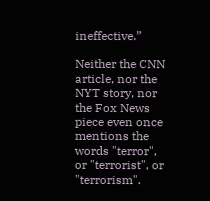ineffective.”

Neither the CNN article, nor the NYT story, nor the Fox News piece even once mentions the words "terror", or "terrorist", or "terrorism".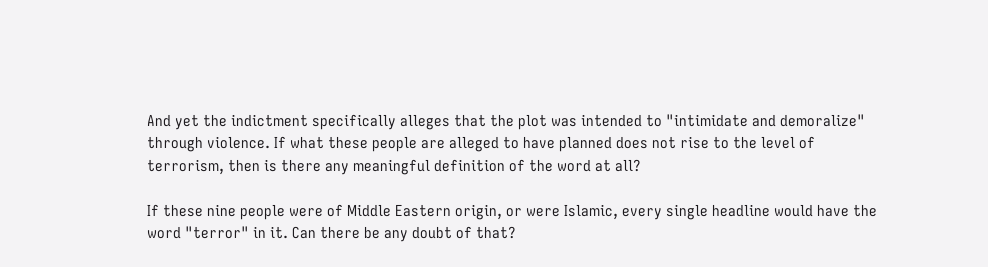And yet the indictment specifically alleges that the plot was intended to "intimidate and demoralize" through violence. If what these people are alleged to have planned does not rise to the level of terrorism, then is there any meaningful definition of the word at all?

If these nine people were of Middle Eastern origin, or were Islamic, every single headline would have the word "terror" in it. Can there be any doubt of that?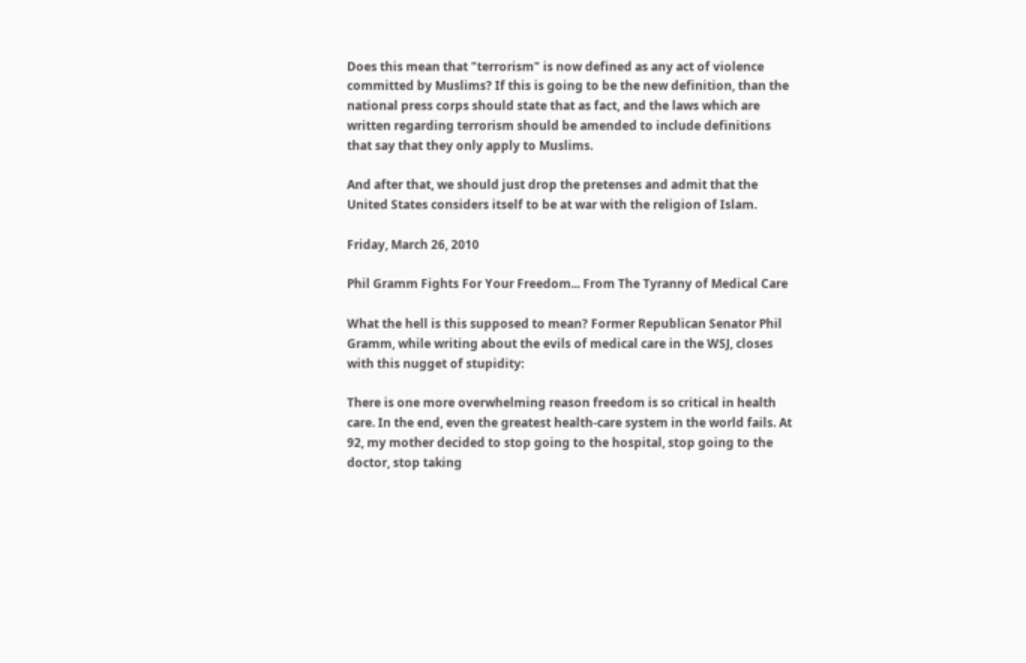Does this mean that "terrorism" is now defined as any act of violence committed by Muslims? If this is going to be the new definition, than the national press corps should state that as fact, and the laws which are written regarding terrorism should be amended to include definitions that say that they only apply to Muslims.

And after that, we should just drop the pretenses and admit that the United States considers itself to be at war with the religion of Islam.

Friday, March 26, 2010

Phil Gramm Fights For Your Freedom... From The Tyranny of Medical Care

What the hell is this supposed to mean? Former Republican Senator Phil Gramm, while writing about the evils of medical care in the WSJ, closes with this nugget of stupidity:

There is one more overwhelming reason freedom is so critical in health care. In the end, even the greatest health-care system in the world fails. At 92, my mother decided to stop going to the hospital, stop going to the doctor, stop taking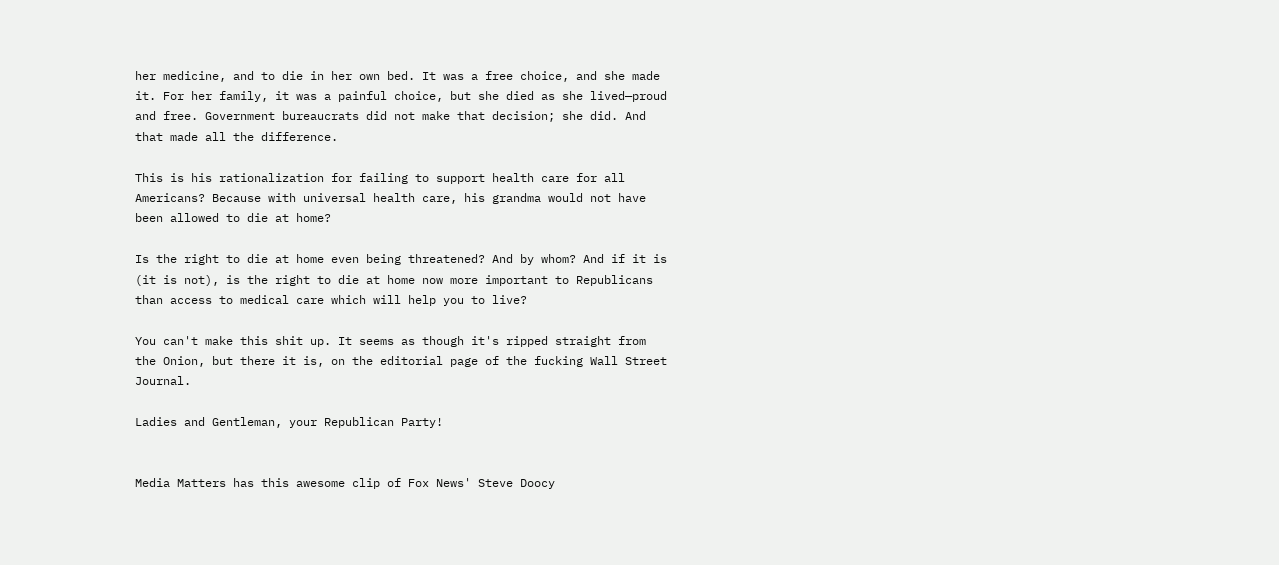her medicine, and to die in her own bed. It was a free choice, and she made it. For her family, it was a painful choice, but she died as she lived—proud and free. Government bureaucrats did not make that decision; she did. And that made all the difference.

This is his rationalization for failing to support health care for all Americans? Because with universal health care, his grandma would not have been allowed to die at home?

Is the right to die at home even being threatened? And by whom? And if it is (it is not), is the right to die at home now more important to Republicans than access to medical care which will help you to live?

You can't make this shit up. It seems as though it's ripped straight from the Onion, but there it is, on the editorial page of the fucking Wall Street Journal.

Ladies and Gentleman, your Republican Party!


Media Matters has this awesome clip of Fox News' Steve Doocy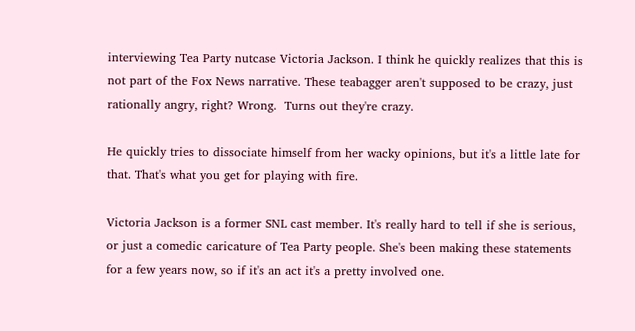interviewing Tea Party nutcase Victoria Jackson. I think he quickly realizes that this is not part of the Fox News narrative. These teabagger aren't supposed to be crazy, just rationally angry, right? Wrong.  Turns out they're crazy.

He quickly tries to dissociate himself from her wacky opinions, but it's a little late for that. That's what you get for playing with fire.

Victoria Jackson is a former SNL cast member. It's really hard to tell if she is serious, or just a comedic caricature of Tea Party people. She's been making these statements for a few years now, so if it's an act it's a pretty involved one.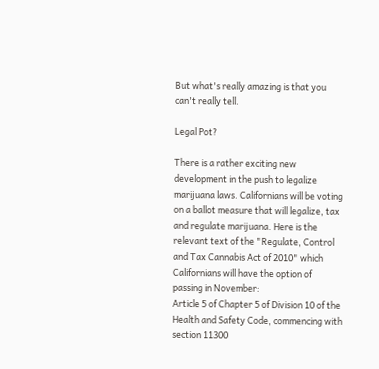But what's really amazing is that you can't really tell.

Legal Pot?

There is a rather exciting new development in the push to legalize marijuana laws. Californians will be voting on a ballot measure that will legalize, tax and regulate marijuana. Here is the relevant text of the "Regulate, Control and Tax Cannabis Act of 2010" which Californians will have the option of passing in November:
Article 5 of Chapter 5 of Division 10 of the Health and Safety Code, commencing with section 11300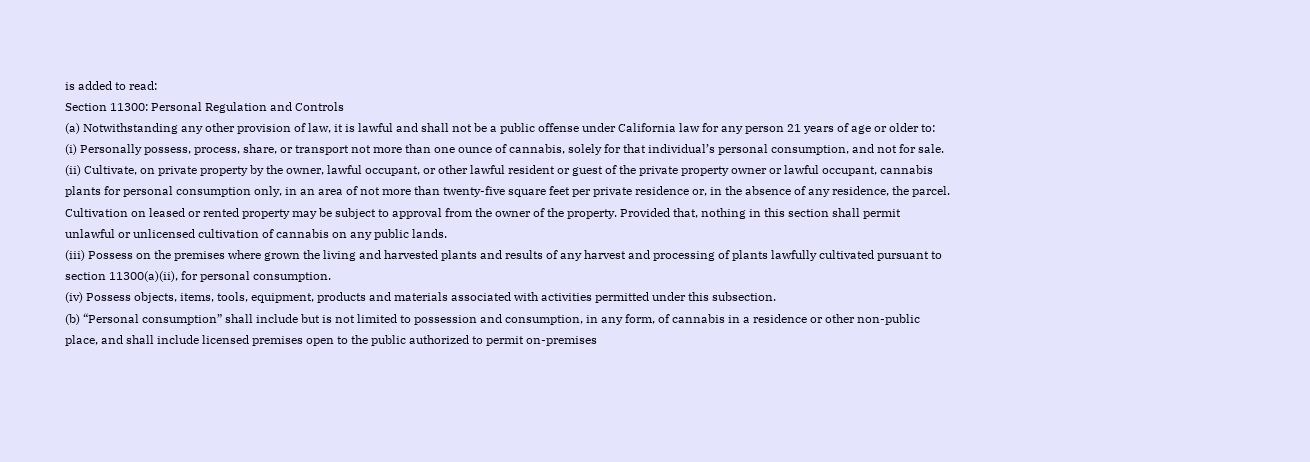is added to read:
Section 11300: Personal Regulation and Controls
(a) Notwithstanding any other provision of law, it is lawful and shall not be a public offense under California law for any person 21 years of age or older to:
(i) Personally possess, process, share, or transport not more than one ounce of cannabis, solely for that individual’s personal consumption, and not for sale.
(ii) Cultivate, on private property by the owner, lawful occupant, or other lawful resident or guest of the private property owner or lawful occupant, cannabis plants for personal consumption only, in an area of not more than twenty-five square feet per private residence or, in the absence of any residence, the parcel. Cultivation on leased or rented property may be subject to approval from the owner of the property. Provided that, nothing in this section shall permit unlawful or unlicensed cultivation of cannabis on any public lands.
(iii) Possess on the premises where grown the living and harvested plants and results of any harvest and processing of plants lawfully cultivated pursuant to section 11300(a)(ii), for personal consumption.
(iv) Possess objects, items, tools, equipment, products and materials associated with activities permitted under this subsection.
(b) “Personal consumption” shall include but is not limited to possession and consumption, in any form, of cannabis in a residence or other non-public place, and shall include licensed premises open to the public authorized to permit on-premises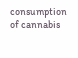consumption of cannabis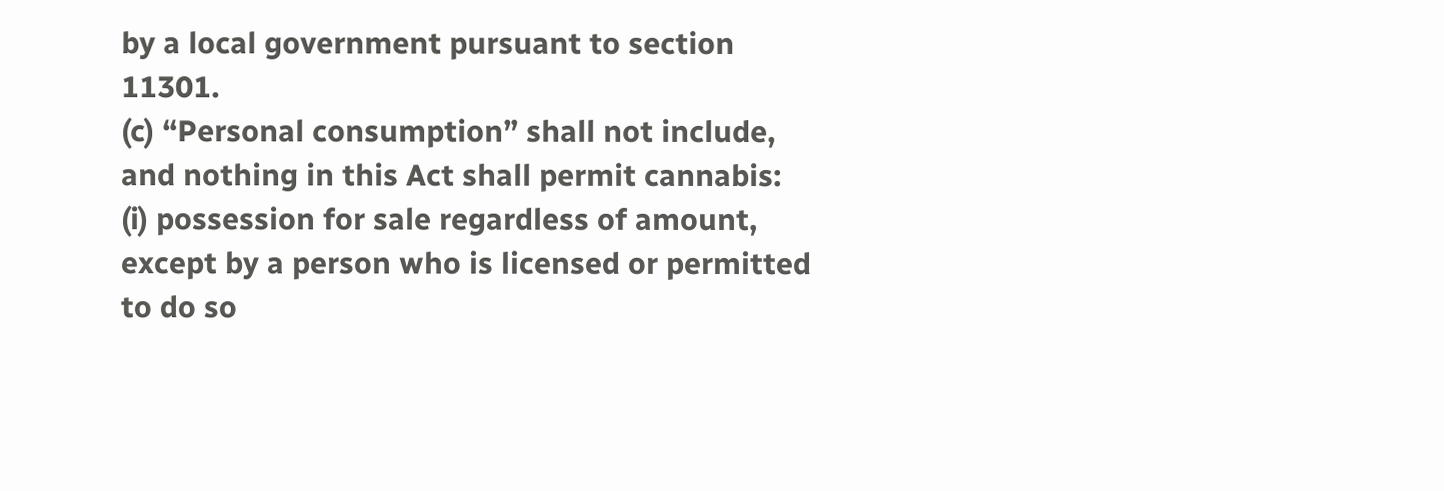by a local government pursuant to section 11301.
(c) “Personal consumption” shall not include, and nothing in this Act shall permit cannabis:
(i) possession for sale regardless of amount, except by a person who is licensed or permitted to do so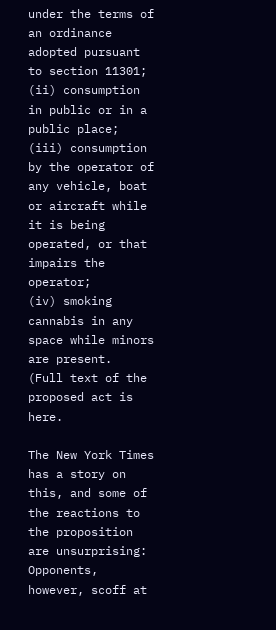under the terms of an ordinance adopted pursuant to section 11301;
(ii) consumption in public or in a public place;
(iii) consumption by the operator of any vehicle, boat or aircraft while it is being operated, or that impairs the operator;
(iv) smoking cannabis in any space while minors are present.
(Full text of the proposed act is here.

The New York Times has a story on this, and some of the reactions to the proposition are unsurprising:
Opponents, however, scoff at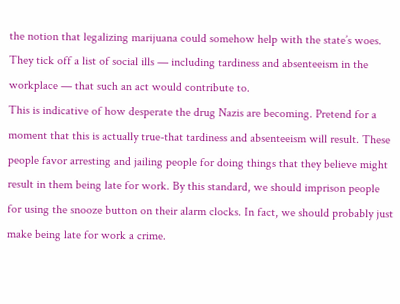the notion that legalizing marijuana could somehow help with the state’s woes. They tick off a list of social ills — including tardiness and absenteeism in the workplace — that such an act would contribute to.
This is indicative of how desperate the drug Nazis are becoming. Pretend for a moment that this is actually true-that tardiness and absenteeism will result. These people favor arresting and jailing people for doing things that they believe might result in them being late for work. By this standard, we should imprison people for using the snooze button on their alarm clocks. In fact, we should probably just make being late for work a crime.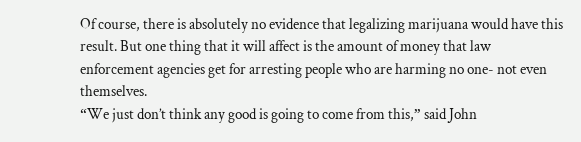Of course, there is absolutely no evidence that legalizing marijuana would have this result. But one thing that it will affect is the amount of money that law enforcement agencies get for arresting people who are harming no one- not even themselves.
“We just don’t think any good is going to come from this,” said John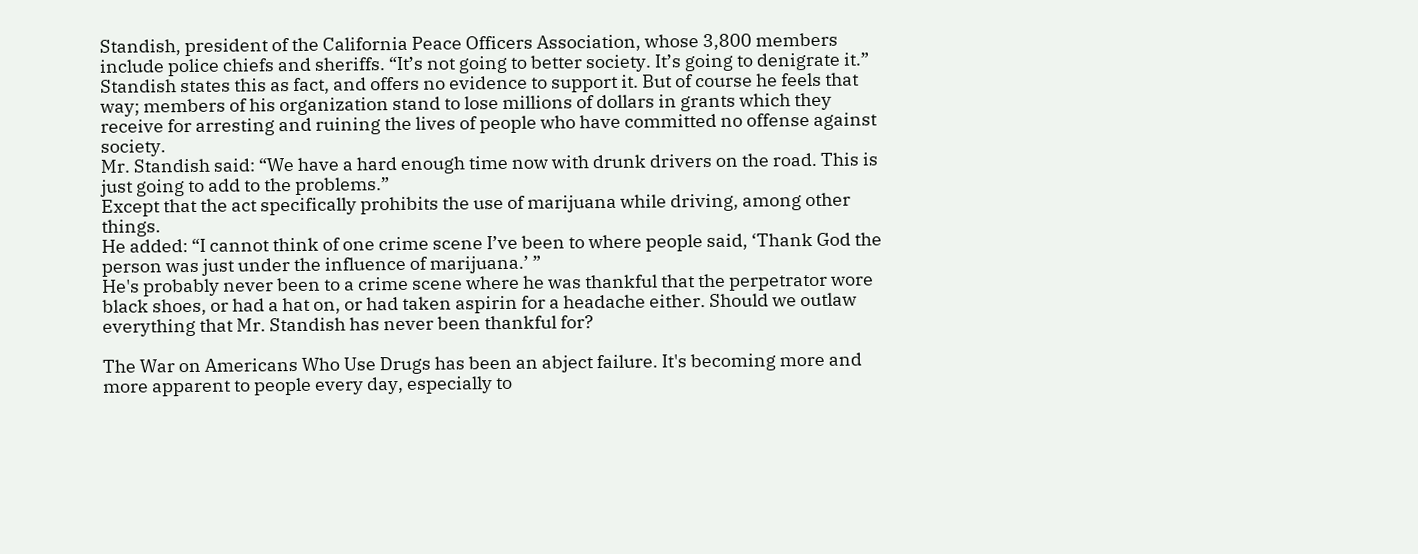Standish, president of the California Peace Officers Association, whose 3,800 members include police chiefs and sheriffs. “It’s not going to better society. It’s going to denigrate it.”
Standish states this as fact, and offers no evidence to support it. But of course he feels that way; members of his organization stand to lose millions of dollars in grants which they receive for arresting and ruining the lives of people who have committed no offense against society.
Mr. Standish said: “We have a hard enough time now with drunk drivers on the road. This is just going to add to the problems.”
Except that the act specifically prohibits the use of marijuana while driving, among other things.
He added: “I cannot think of one crime scene I’ve been to where people said, ‘Thank God the person was just under the influence of marijuana.’ ”
He's probably never been to a crime scene where he was thankful that the perpetrator wore black shoes, or had a hat on, or had taken aspirin for a headache either. Should we outlaw everything that Mr. Standish has never been thankful for?

The War on Americans Who Use Drugs has been an abject failure. It's becoming more and more apparent to people every day, especially to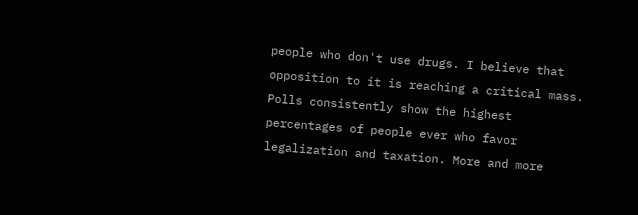people who don't use drugs. I believe that opposition to it is reaching a critical mass. Polls consistently show the highest percentages of people ever who favor legalization and taxation. More and more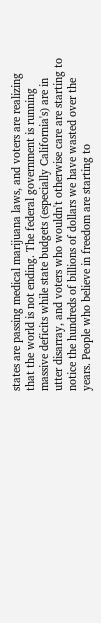states are passing medical marijuana laws, and voters are realizing that the world is not ending. The federal government is running massive deficits while state budgets (especially California's) are in utter disarray, and voters who wouldn't otherwise care are starting to notice the hundreds of billions of dollars we have wasted over the years. People who believe in freedom are starting to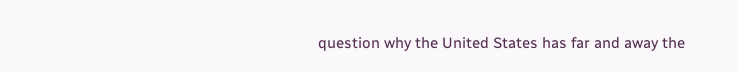question why the United States has far and away the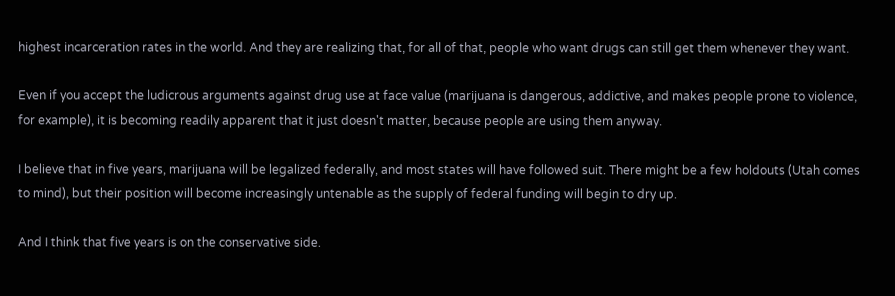highest incarceration rates in the world. And they are realizing that, for all of that, people who want drugs can still get them whenever they want.

Even if you accept the ludicrous arguments against drug use at face value (marijuana is dangerous, addictive, and makes people prone to violence, for example), it is becoming readily apparent that it just doesn't matter, because people are using them anyway.

I believe that in five years, marijuana will be legalized federally, and most states will have followed suit. There might be a few holdouts (Utah comes to mind), but their position will become increasingly untenable as the supply of federal funding will begin to dry up.

And I think that five years is on the conservative side.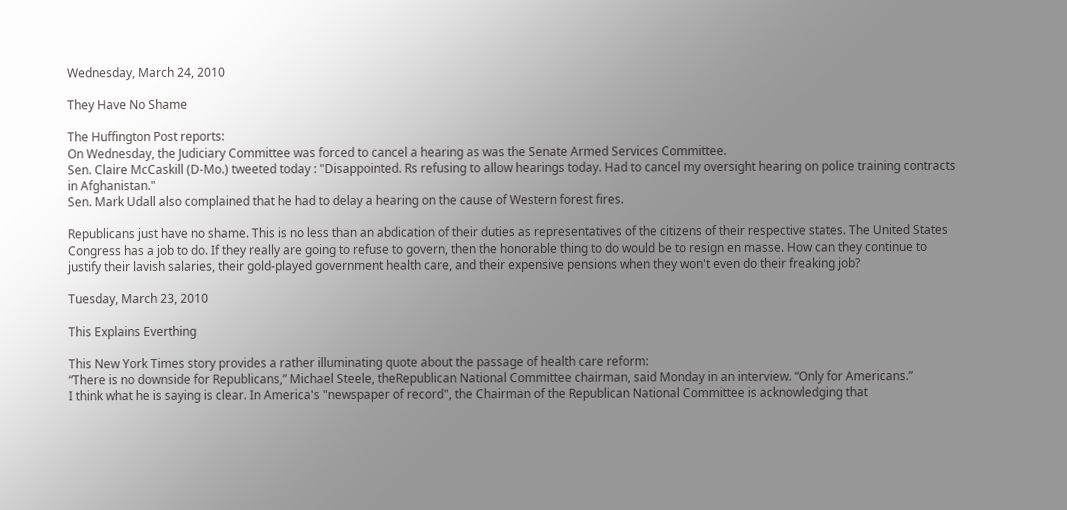Wednesday, March 24, 2010

They Have No Shame

The Huffington Post reports:
On Wednesday, the Judiciary Committee was forced to cancel a hearing as was the Senate Armed Services Committee.
Sen. Claire McCaskill (D-Mo.) tweeted today : "Disappointed. Rs refusing to allow hearings today. Had to cancel my oversight hearing on police training contracts in Afghanistan."
Sen. Mark Udall also complained that he had to delay a hearing on the cause of Western forest fires.

Republicans just have no shame. This is no less than an abdication of their duties as representatives of the citizens of their respective states. The United States Congress has a job to do. If they really are going to refuse to govern, then the honorable thing to do would be to resign en masse. How can they continue to justify their lavish salaries, their gold-played government health care, and their expensive pensions when they won't even do their freaking job?

Tuesday, March 23, 2010

This Explains Everthing

This New York Times story provides a rather illuminating quote about the passage of health care reform:
“There is no downside for Republicans,” Michael Steele, theRepublican National Committee chairman, said Monday in an interview. “Only for Americans.”
I think what he is saying is clear. In America's "newspaper of record", the Chairman of the Republican National Committee is acknowledging that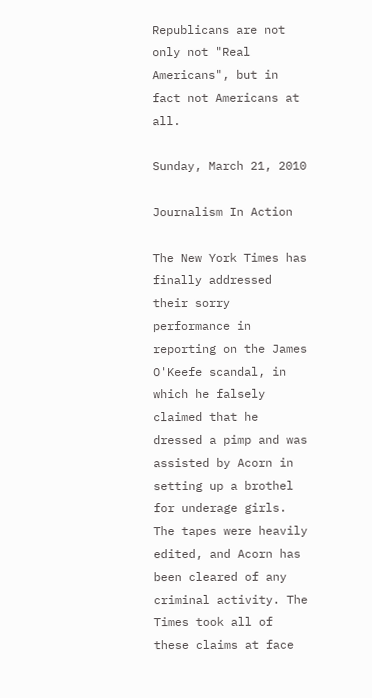Republicans are not only not "Real Americans", but in fact not Americans at all.

Sunday, March 21, 2010

Journalism In Action

The New York Times has finally addressed their sorry performance in reporting on the James O'Keefe scandal, in which he falsely claimed that he dressed a pimp and was assisted by Acorn in setting up a brothel for underage girls. The tapes were heavily edited, and Acorn has been cleared of any criminal activity. The Times took all of these claims at face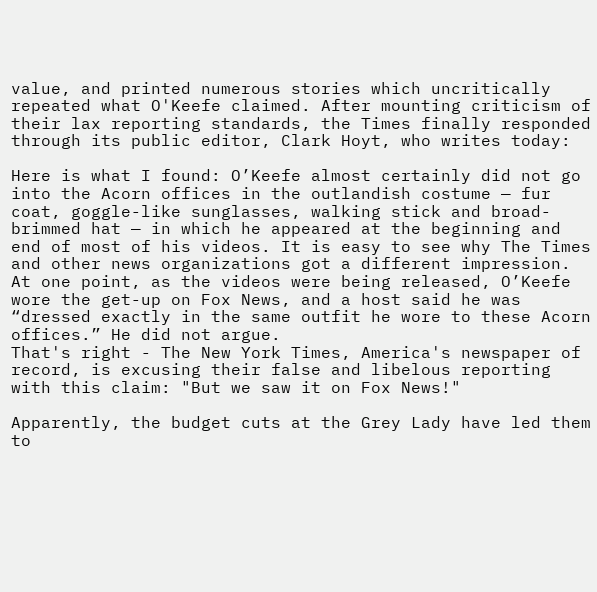value, and printed numerous stories which uncritically repeated what O'Keefe claimed. After mounting criticism of their lax reporting standards, the Times finally responded through its public editor, Clark Hoyt, who writes today:

Here is what I found: O’Keefe almost certainly did not go into the Acorn offices in the outlandish costume — fur coat, goggle-like sunglasses, walking stick and broad-brimmed hat — in which he appeared at the beginning and end of most of his videos. It is easy to see why The Times and other news organizations got a different impression. At one point, as the videos were being released, O’Keefe wore the get-up on Fox News, and a host said he was “dressed exactly in the same outfit he wore to these Acorn offices.” He did not argue.
That's right - The New York Times, America's newspaper of record, is excusing their false and libelous reporting with this claim: "But we saw it on Fox News!"

Apparently, the budget cuts at the Grey Lady have led them to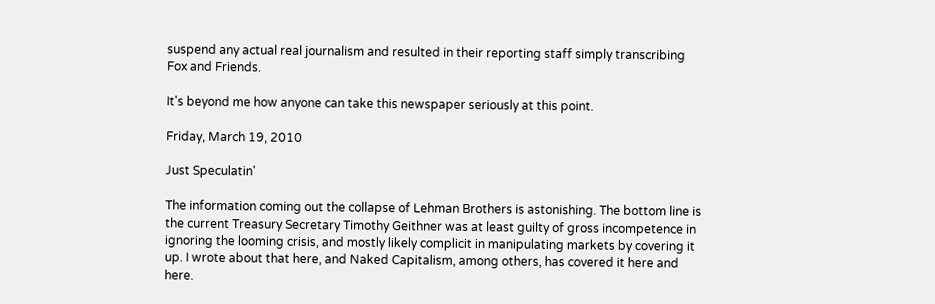suspend any actual real journalism and resulted in their reporting staff simply transcribing Fox and Friends.

It's beyond me how anyone can take this newspaper seriously at this point.

Friday, March 19, 2010

Just Speculatin'

The information coming out the collapse of Lehman Brothers is astonishing. The bottom line is the current Treasury Secretary Timothy Geithner was at least guilty of gross incompetence in ignoring the looming crisis, and mostly likely complicit in manipulating markets by covering it up. I wrote about that here, and Naked Capitalism, among others, has covered it here and here.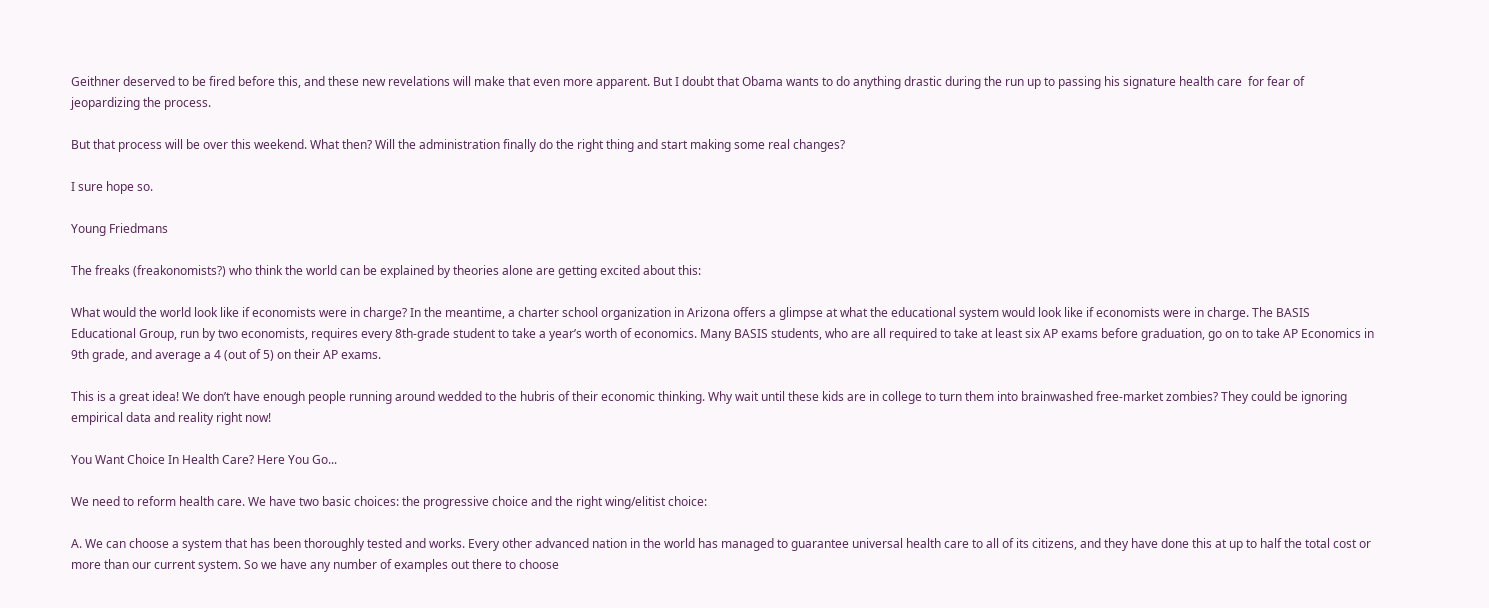Geithner deserved to be fired before this, and these new revelations will make that even more apparent. But I doubt that Obama wants to do anything drastic during the run up to passing his signature health care  for fear of jeopardizing the process.

But that process will be over this weekend. What then? Will the administration finally do the right thing and start making some real changes?

I sure hope so.

Young Friedmans

The freaks (freakonomists?) who think the world can be explained by theories alone are getting excited about this:

What would the world look like if economists were in charge? In the meantime, a charter school organization in Arizona offers a glimpse at what the educational system would look like if economists were in charge. The BASIS Educational Group, run by two economists, requires every 8th-grade student to take a year’s worth of economics. Many BASIS students, who are all required to take at least six AP exams before graduation, go on to take AP Economics in 9th grade, and average a 4 (out of 5) on their AP exams.

This is a great idea! We don’t have enough people running around wedded to the hubris of their economic thinking. Why wait until these kids are in college to turn them into brainwashed free-market zombies? They could be ignoring empirical data and reality right now!

You Want Choice In Health Care? Here You Go...

We need to reform health care. We have two basic choices: the progressive choice and the right wing/elitist choice:

A. We can choose a system that has been thoroughly tested and works. Every other advanced nation in the world has managed to guarantee universal health care to all of its citizens, and they have done this at up to half the total cost or more than our current system. So we have any number of examples out there to choose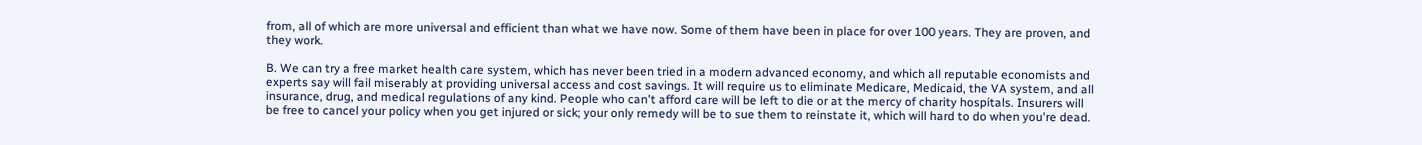from, all of which are more universal and efficient than what we have now. Some of them have been in place for over 100 years. They are proven, and they work.

B. We can try a free market health care system, which has never been tried in a modern advanced economy, and which all reputable economists and experts say will fail miserably at providing universal access and cost savings. It will require us to eliminate Medicare, Medicaid, the VA system, and all insurance, drug, and medical regulations of any kind. People who can't afford care will be left to die or at the mercy of charity hospitals. Insurers will be free to cancel your policy when you get injured or sick; your only remedy will be to sue them to reinstate it, which will hard to do when you're dead.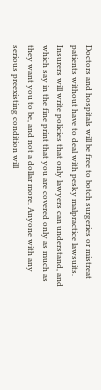Doctors and hospitals will be free to botch surgeries or mistreat patients without have to deal with pesky malpractice lawsuits. Insurers will write policies that only lawyers can understand, and which say in the fine print that you are covered only as much as they want you to be, and not a dollar more. Anyone with any serious preexisting condition will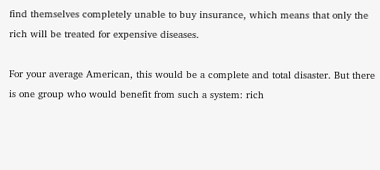find themselves completely unable to buy insurance, which means that only the rich will be treated for expensive diseases.

For your average American, this would be a complete and total disaster. But there is one group who would benefit from such a system: rich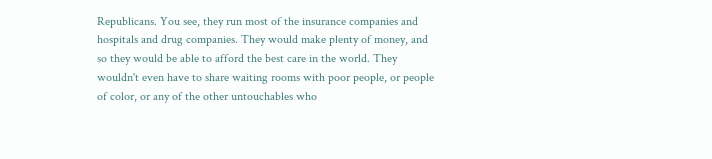Republicans. You see, they run most of the insurance companies and hospitals and drug companies. They would make plenty of money, and so they would be able to afford the best care in the world. They wouldn't even have to share waiting rooms with poor people, or people of color, or any of the other untouchables who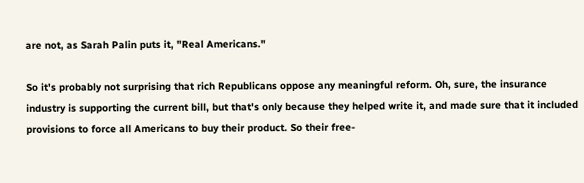are not, as Sarah Palin puts it, "Real Americans."

So it's probably not surprising that rich Republicans oppose any meaningful reform. Oh, sure, the insurance industry is supporting the current bill, but that's only because they helped write it, and made sure that it included provisions to force all Americans to buy their product. So their free-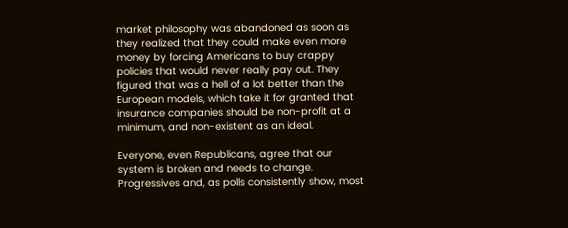market philosophy was abandoned as soon as they realized that they could make even more money by forcing Americans to buy crappy policies that would never really pay out. They figured that was a hell of a lot better than the European models, which take it for granted that insurance companies should be non-profit at a minimum, and non-existent as an ideal.

Everyone, even Republicans, agree that our system is broken and needs to change. Progressives and, as polls consistently show, most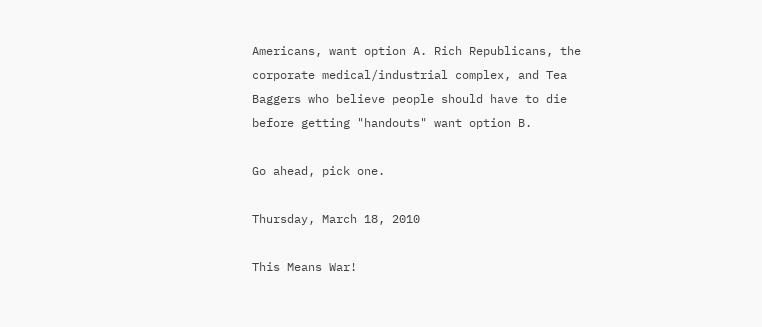Americans, want option A. Rich Republicans, the corporate medical/industrial complex, and Tea Baggers who believe people should have to die before getting "handouts" want option B.

Go ahead, pick one.

Thursday, March 18, 2010

This Means War!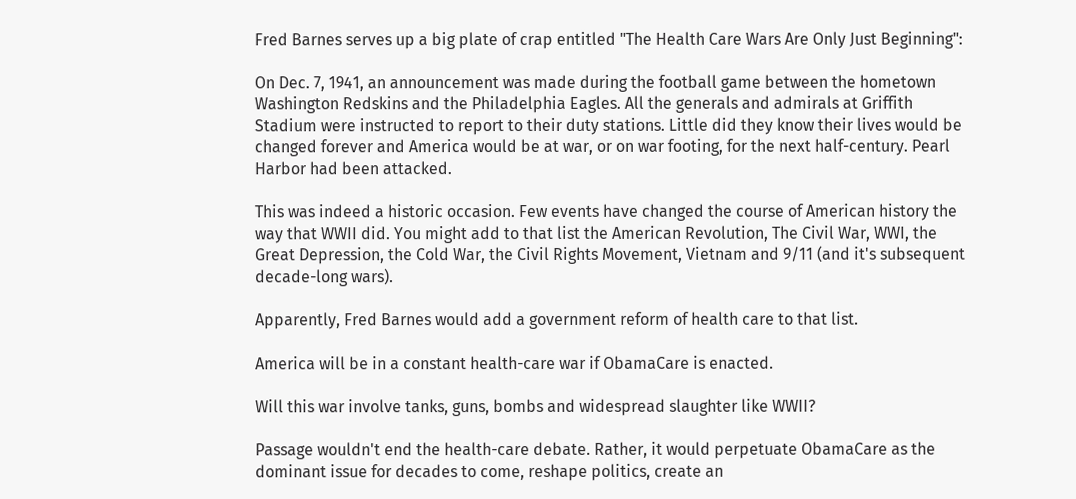Fred Barnes serves up a big plate of crap entitled "The Health Care Wars Are Only Just Beginning":

On Dec. 7, 1941, an announcement was made during the football game between the hometown Washington Redskins and the Philadelphia Eagles. All the generals and admirals at Griffith Stadium were instructed to report to their duty stations. Little did they know their lives would be changed forever and America would be at war, or on war footing, for the next half-century. Pearl Harbor had been attacked.

This was indeed a historic occasion. Few events have changed the course of American history the way that WWII did. You might add to that list the American Revolution, The Civil War, WWI, the Great Depression, the Cold War, the Civil Rights Movement, Vietnam and 9/11 (and it's subsequent decade-long wars).

Apparently, Fred Barnes would add a government reform of health care to that list.

America will be in a constant health-care war if ObamaCare is enacted.

Will this war involve tanks, guns, bombs and widespread slaughter like WWII?

Passage wouldn't end the health-care debate. Rather, it would perpetuate ObamaCare as the dominant issue for decades to come, reshape politics, create an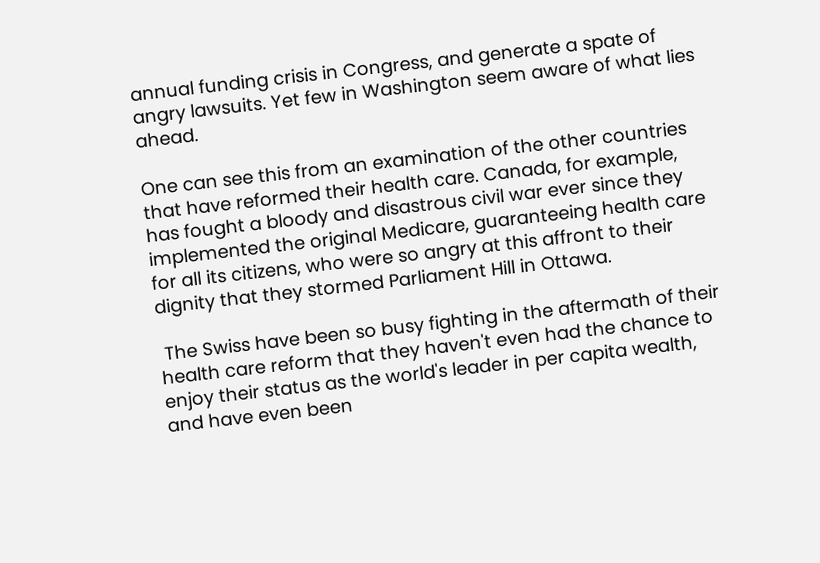annual funding crisis in Congress, and generate a spate of angry lawsuits. Yet few in Washington seem aware of what lies ahead.

One can see this from an examination of the other countries that have reformed their health care. Canada, for example, has fought a bloody and disastrous civil war ever since they implemented the original Medicare, guaranteeing health care for all its citizens, who were so angry at this affront to their dignity that they stormed Parliament Hill in Ottawa.

 The Swiss have been so busy fighting in the aftermath of their health care reform that they haven't even had the chance to enjoy their status as the world's leader in per capita wealth, and have even been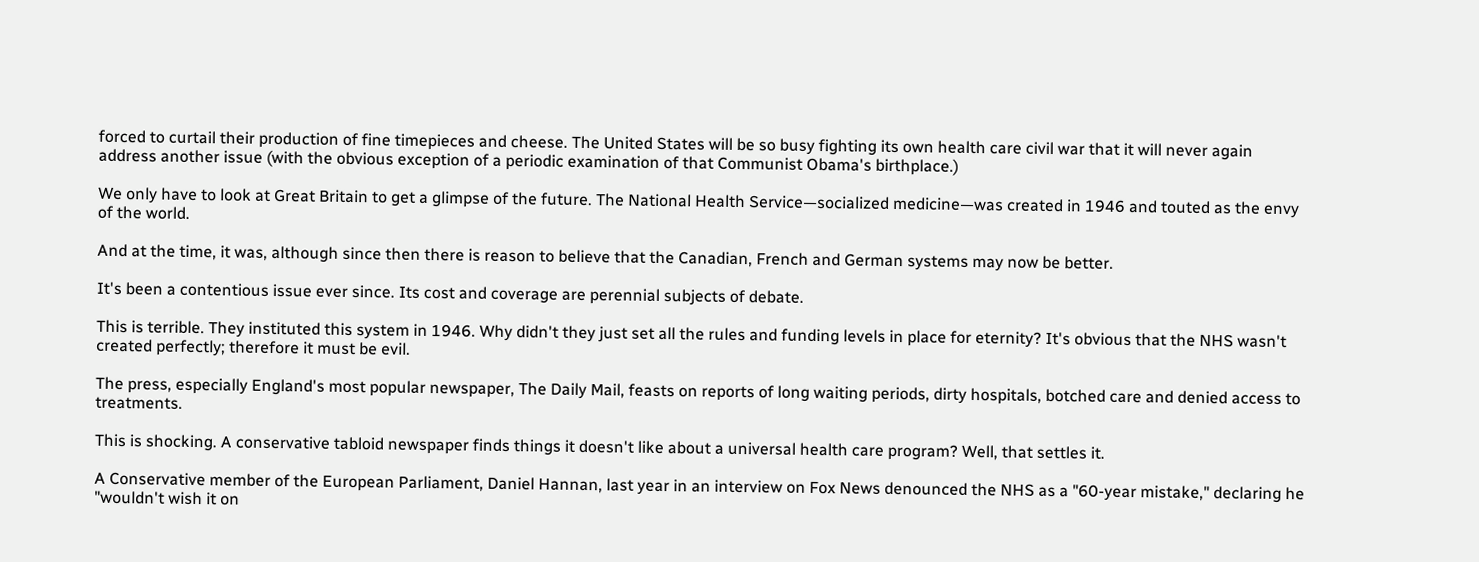forced to curtail their production of fine timepieces and cheese. The United States will be so busy fighting its own health care civil war that it will never again address another issue (with the obvious exception of a periodic examination of that Communist Obama's birthplace.)

We only have to look at Great Britain to get a glimpse of the future. The National Health Service—socialized medicine—was created in 1946 and touted as the envy of the world.

And at the time, it was, although since then there is reason to believe that the Canadian, French and German systems may now be better.

It's been a contentious issue ever since. Its cost and coverage are perennial subjects of debate.

This is terrible. They instituted this system in 1946. Why didn't they just set all the rules and funding levels in place for eternity? It's obvious that the NHS wasn't created perfectly; therefore it must be evil.

The press, especially England's most popular newspaper, The Daily Mail, feasts on reports of long waiting periods, dirty hospitals, botched care and denied access to treatments.

This is shocking. A conservative tabloid newspaper finds things it doesn't like about a universal health care program? Well, that settles it.

A Conservative member of the European Parliament, Daniel Hannan, last year in an interview on Fox News denounced the NHS as a "60-year mistake," declaring he "wouldn't wish it on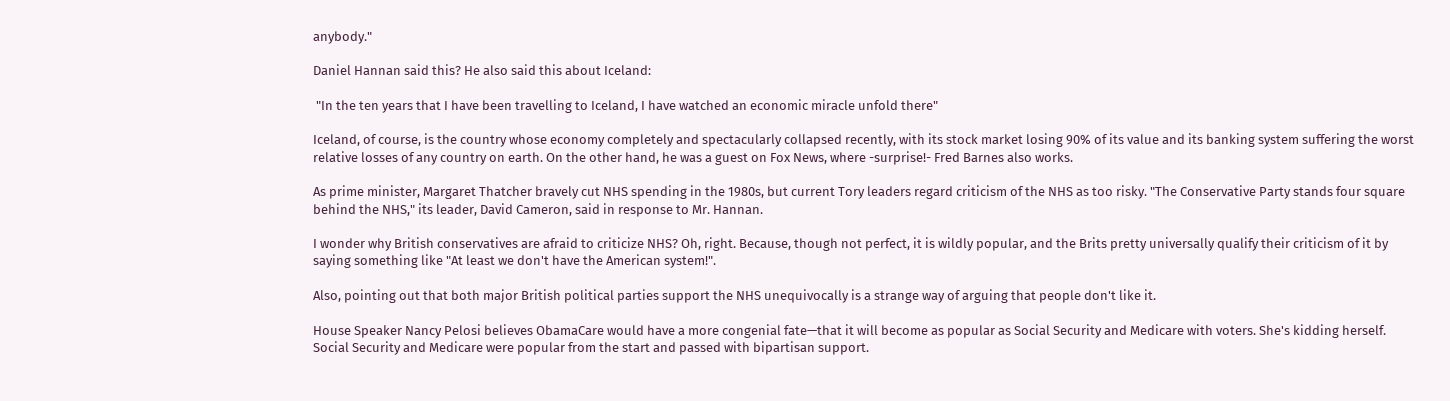anybody."

Daniel Hannan said this? He also said this about Iceland:

 "In the ten years that I have been travelling to Iceland, I have watched an economic miracle unfold there"

Iceland, of course, is the country whose economy completely and spectacularly collapsed recently, with its stock market losing 90% of its value and its banking system suffering the worst relative losses of any country on earth. On the other hand, he was a guest on Fox News, where -surprise!- Fred Barnes also works.

As prime minister, Margaret Thatcher bravely cut NHS spending in the 1980s, but current Tory leaders regard criticism of the NHS as too risky. "The Conservative Party stands four square behind the NHS," its leader, David Cameron, said in response to Mr. Hannan.

I wonder why British conservatives are afraid to criticize NHS? Oh, right. Because, though not perfect, it is wildly popular, and the Brits pretty universally qualify their criticism of it by saying something like "At least we don't have the American system!".

Also, pointing out that both major British political parties support the NHS unequivocally is a strange way of arguing that people don't like it.

House Speaker Nancy Pelosi believes ObamaCare would have a more congenial fate—that it will become as popular as Social Security and Medicare with voters. She's kidding herself. Social Security and Medicare were popular from the start and passed with bipartisan support.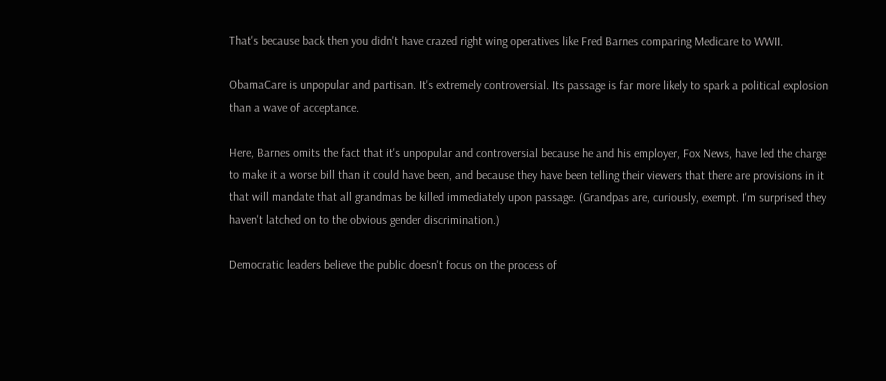That's because back then you didn't have crazed right wing operatives like Fred Barnes comparing Medicare to WWII.

ObamaCare is unpopular and partisan. It's extremely controversial. Its passage is far more likely to spark a political explosion than a wave of acceptance.

Here, Barnes omits the fact that it's unpopular and controversial because he and his employer, Fox News, have led the charge to make it a worse bill than it could have been, and because they have been telling their viewers that there are provisions in it that will mandate that all grandmas be killed immediately upon passage. (Grandpas are, curiously, exempt. I'm surprised they haven't latched on to the obvious gender discrimination.)

Democratic leaders believe the public doesn't focus on the process of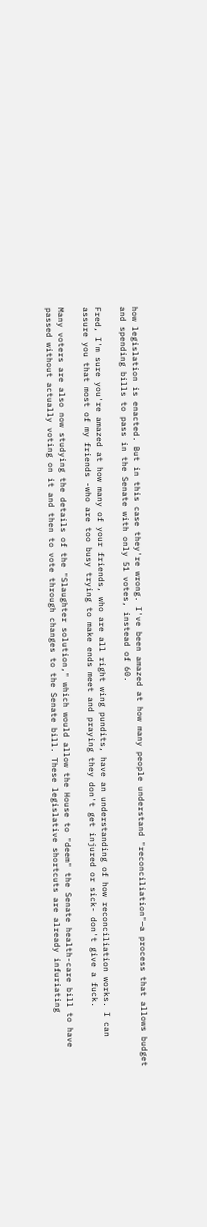how legislation is enacted. But in this case they're wrong. I've been amazed at how many people understand "reconciliation"—a process that allows budget and spending bills to pass in the Senate with only 51 votes, instead of 60.

Fred, I'm sure you're amazed at how many of your friends, who are all right wing pundits, have an understanding of how reconciliation works. I can assure you that most of my friends -who are too busy trying to make ends meet and praying they don't get injured or sick- don't give a fuck.

Many voters are also now studying the details of the "Slaughter solution," which would allow the House to "deem" the Senate health-care bill to have passed without actually voting on it and then to vote through changes to the Senate bill. These legislative shortcuts are already infuriating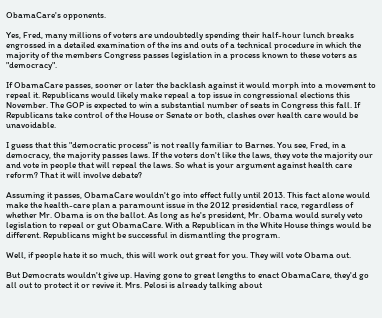ObamaCare's opponents.

Yes, Fred, many millions of voters are undoubtedly spending their half-hour lunch breaks engrossed in a detailed examination of the ins and outs of a technical procedure in which the majority of the members Congress passes legislation in a process known to these voters as "democracy".

If ObamaCare passes, sooner or later the backlash against it would morph into a movement to repeal it. Republicans would likely make repeal a top issue in congressional elections this November. The GOP is expected to win a substantial number of seats in Congress this fall. If Republicans take control of the House or Senate or both, clashes over health care would be unavoidable.

I guess that this "democratic process" is not really familiar to Barnes. You see, Fred, in a democracy, the majority passes laws. If the voters don't like the laws, they vote the majority our and vote in people that will repeal the laws. So what is your argument against health care reform? That it will involve debate?

Assuming it passes, ObamaCare wouldn't go into effect fully until 2013. This fact alone would make the health-care plan a paramount issue in the 2012 presidential race, regardless of whether Mr. Obama is on the ballot. As long as he's president, Mr. Obama would surely veto legislation to repeal or gut ObamaCare. With a Republican in the White House things would be different. Republicans might be successful in dismantling the program.

Well, if people hate it so much, this will work out great for you. They will vote Obama out.

But Democrats wouldn't give up. Having gone to great lengths to enact ObamaCare, they'd go all out to protect it or revive it. Mrs. Pelosi is already talking about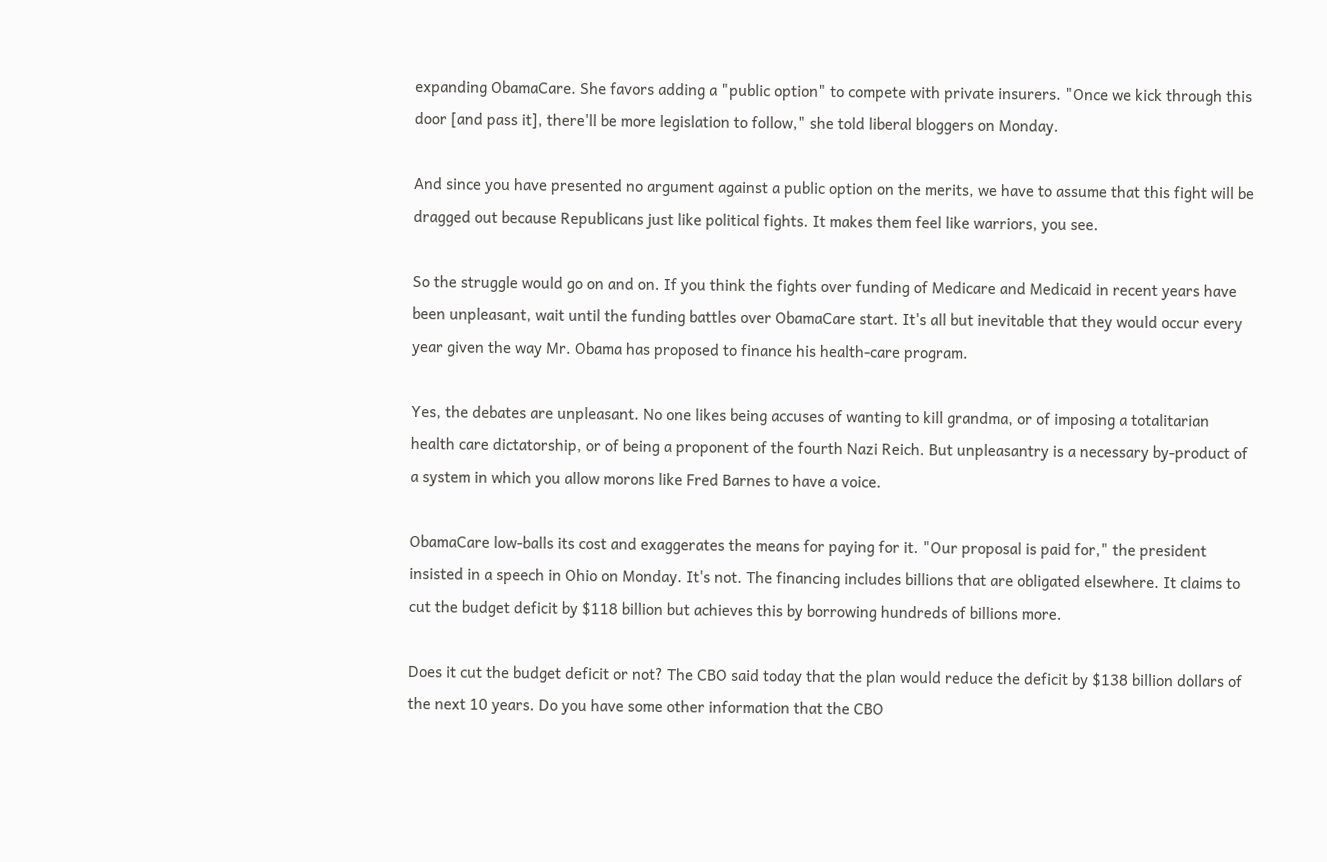expanding ObamaCare. She favors adding a "public option" to compete with private insurers. "Once we kick through this door [and pass it], there'll be more legislation to follow," she told liberal bloggers on Monday.

And since you have presented no argument against a public option on the merits, we have to assume that this fight will be dragged out because Republicans just like political fights. It makes them feel like warriors, you see.

So the struggle would go on and on. If you think the fights over funding of Medicare and Medicaid in recent years have been unpleasant, wait until the funding battles over ObamaCare start. It's all but inevitable that they would occur every year given the way Mr. Obama has proposed to finance his health-care program.

Yes, the debates are unpleasant. No one likes being accuses of wanting to kill grandma, or of imposing a totalitarian health care dictatorship, or of being a proponent of the fourth Nazi Reich. But unpleasantry is a necessary by-product of a system in which you allow morons like Fred Barnes to have a voice.

ObamaCare low-balls its cost and exaggerates the means for paying for it. "Our proposal is paid for," the president insisted in a speech in Ohio on Monday. It's not. The financing includes billions that are obligated elsewhere. It claims to cut the budget deficit by $118 billion but achieves this by borrowing hundreds of billions more.

Does it cut the budget deficit or not? The CBO said today that the plan would reduce the deficit by $138 billion dollars of the next 10 years. Do you have some other information that the CBO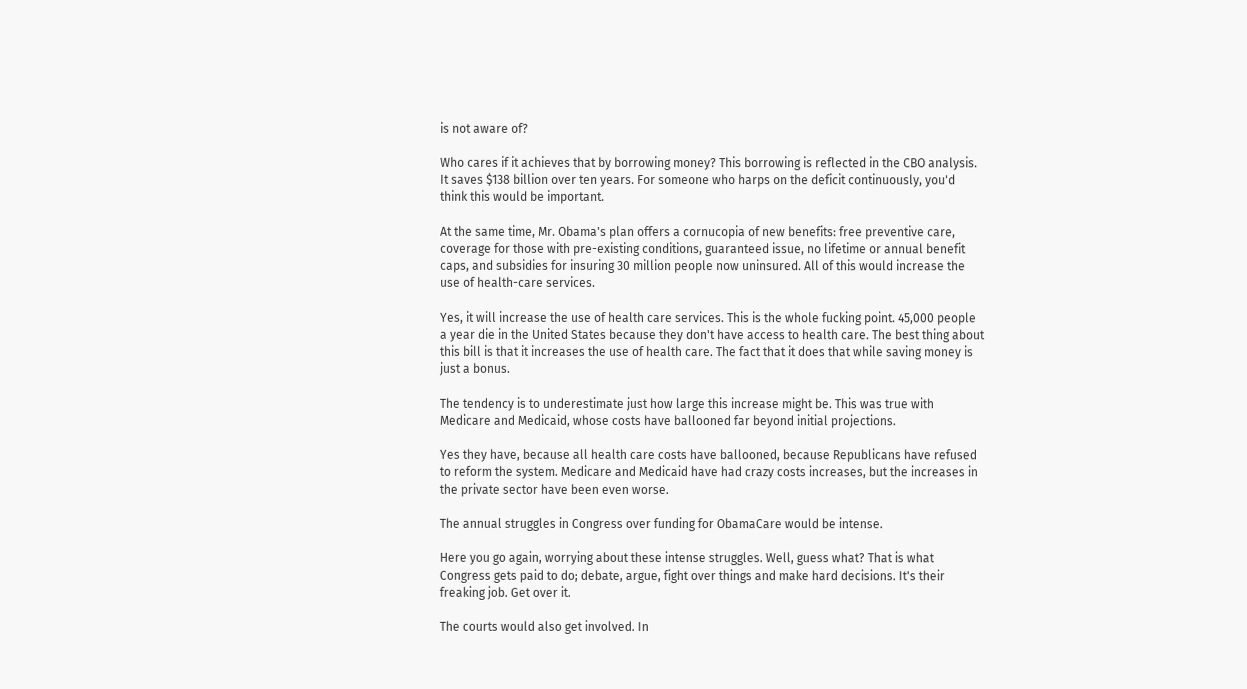is not aware of?

Who cares if it achieves that by borrowing money? This borrowing is reflected in the CBO analysis. It saves $138 billion over ten years. For someone who harps on the deficit continuously, you'd think this would be important.

At the same time, Mr. Obama's plan offers a cornucopia of new benefits: free preventive care, coverage for those with pre-existing conditions, guaranteed issue, no lifetime or annual benefit caps, and subsidies for insuring 30 million people now uninsured. All of this would increase the use of health-care services.

Yes, it will increase the use of health care services. This is the whole fucking point. 45,000 people a year die in the United States because they don't have access to health care. The best thing about this bill is that it increases the use of health care. The fact that it does that while saving money is just a bonus.

The tendency is to underestimate just how large this increase might be. This was true with Medicare and Medicaid, whose costs have ballooned far beyond initial projections.

Yes they have, because all health care costs have ballooned, because Republicans have refused to reform the system. Medicare and Medicaid have had crazy costs increases, but the increases in the private sector have been even worse.

The annual struggles in Congress over funding for ObamaCare would be intense.

Here you go again, worrying about these intense struggles. Well, guess what? That is what Congress gets paid to do; debate, argue, fight over things and make hard decisions. It's their freaking job. Get over it.

The courts would also get involved. In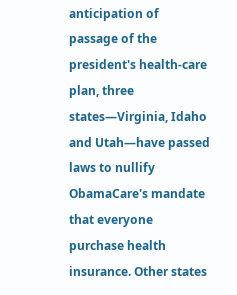anticipation of passage of the president's health-care plan, three states—Virginia, Idaho and Utah—have passed laws to nullify ObamaCare's mandate that everyone purchase health insurance. Other states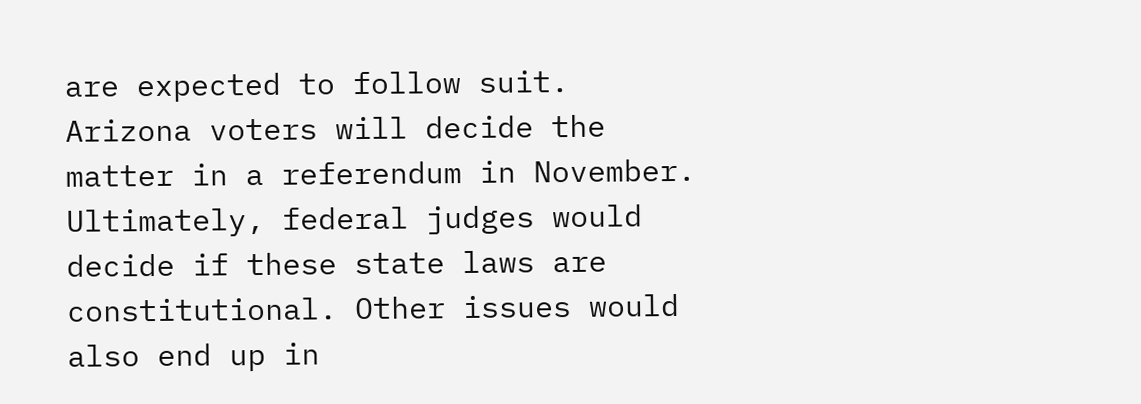are expected to follow suit. Arizona voters will decide the matter in a referendum in November. Ultimately, federal judges would decide if these state laws are constitutional. Other issues would also end up in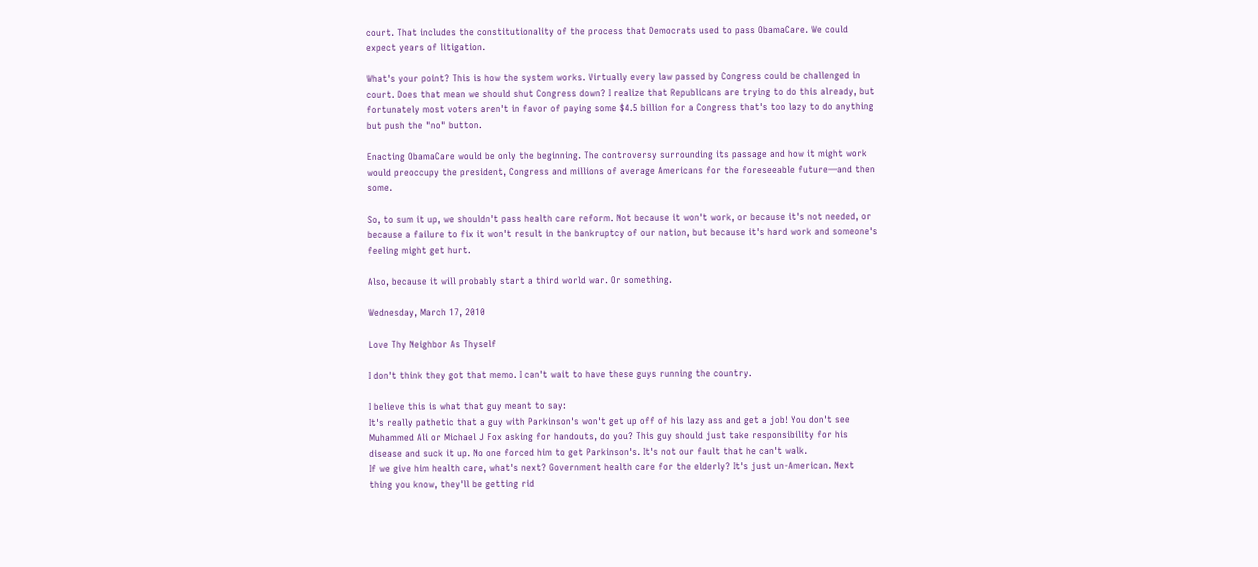court. That includes the constitutionality of the process that Democrats used to pass ObamaCare. We could expect years of litigation.

What's your point? This is how the system works. Virtually every law passed by Congress could be challenged in court. Does that mean we should shut Congress down? I realize that Republicans are trying to do this already, but fortunately most voters aren't in favor of paying some $4.5 billion for a Congress that's too lazy to do anything but push the "no" button.

Enacting ObamaCare would be only the beginning. The controversy surrounding its passage and how it might work would preoccupy the president, Congress and millions of average Americans for the foreseeable future—and then some.

So, to sum it up, we shouldn't pass health care reform. Not because it won't work, or because it's not needed, or because a failure to fix it won't result in the bankruptcy of our nation, but because it's hard work and someone's feeling might get hurt.

Also, because it will probably start a third world war. Or something.

Wednesday, March 17, 2010

Love Thy Neighbor As Thyself

I don't think they got that memo. I can't wait to have these guys running the country.

I believe this is what that guy meant to say:
It's really pathetic that a guy with Parkinson's won't get up off of his lazy ass and get a job! You don't see Muhammed Ali or Michael J Fox asking for handouts, do you? This guy should just take responsibility for his disease and suck it up. No one forced him to get Parkinson's. It's not our fault that he can't walk.
If we give him health care, what's next? Government health care for the elderly? It's just un-American. Next thing you know, they'll be getting rid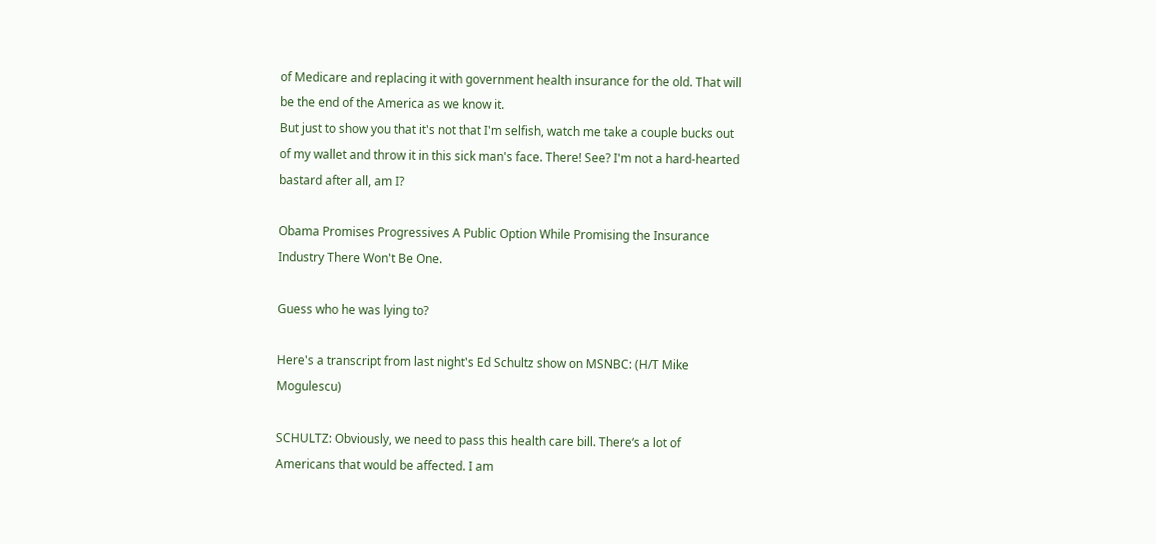of Medicare and replacing it with government health insurance for the old. That will be the end of the America as we know it.
But just to show you that it's not that I'm selfish, watch me take a couple bucks out of my wallet and throw it in this sick man's face. There! See? I'm not a hard-hearted bastard after all, am I?

Obama Promises Progressives A Public Option While Promising the Insurance Industry There Won't Be One.

Guess who he was lying to?

Here's a transcript from last night's Ed Schultz show on MSNBC: (H/T Mike Mogulescu)

SCHULTZ: Obviously, we need to pass this health care bill. There‘s a lot of Americans that would be affected. I am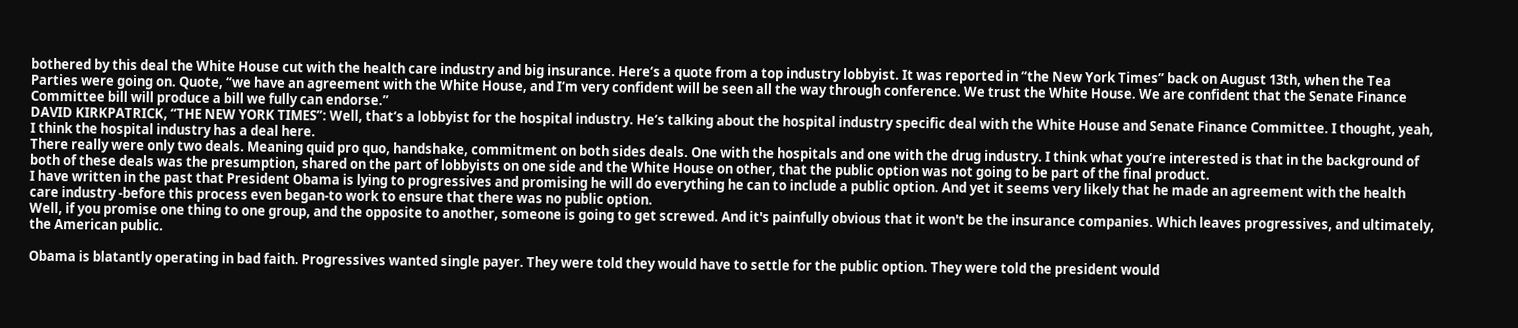bothered by this deal the White House cut with the health care industry and big insurance. Here‘s a quote from a top industry lobbyist. It was reported in “the New York Times” back on August 13th, when the Tea Parties were going on. Quote, “we have an agreement with the White House, and I‘m very confident will be seen all the way through conference. We trust the White House. We are confident that the Senate Finance Committee bill will produce a bill we fully can endorse.”
DAVID KIRKPATRICK, “THE NEW YORK TIMES”: Well, that‘s a lobbyist for the hospital industry. He‘s talking about the hospital industry specific deal with the White House and Senate Finance Committee. I thought, yeah, I think the hospital industry has a deal here.
There really were only two deals. Meaning quid pro quo, handshake, commitment on both sides deals. One with the hospitals and one with the drug industry. I think what you‘re interested is that in the background of both of these deals was the presumption, shared on the part of lobbyists on one side and the White House on other, that the public option was not going to be part of the final product.
I have written in the past that President Obama is lying to progressives and promising he will do everything he can to include a public option. And yet it seems very likely that he made an agreement with the health care industry -before this process even began-to work to ensure that there was no public option.
Well, if you promise one thing to one group, and the opposite to another, someone is going to get screwed. And it's painfully obvious that it won't be the insurance companies. Which leaves progressives, and ultimately, the American public.

Obama is blatantly operating in bad faith. Progressives wanted single payer. They were told they would have to settle for the public option. They were told the president would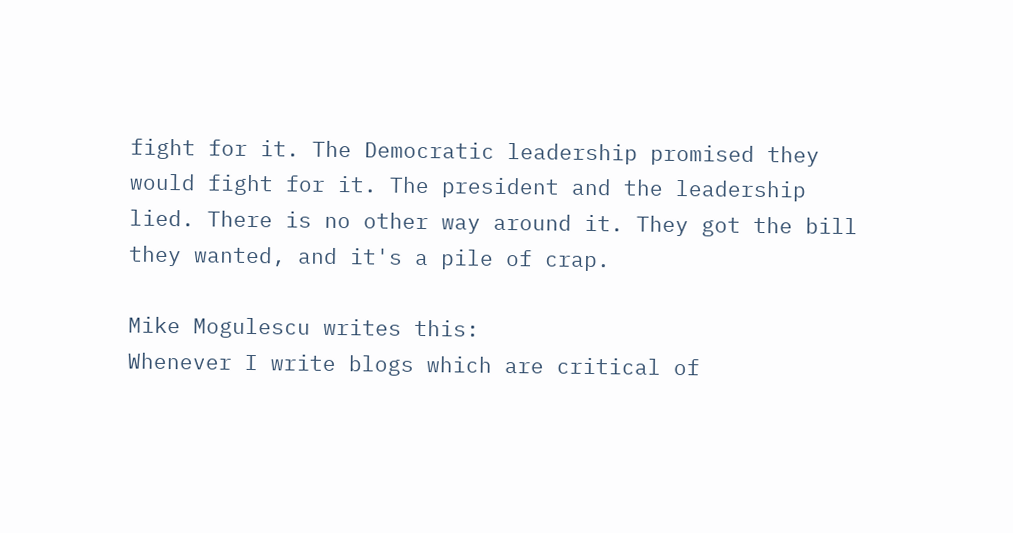fight for it. The Democratic leadership promised they would fight for it. The president and the leadership lied. There is no other way around it. They got the bill they wanted, and it's a pile of crap.

Mike Mogulescu writes this:
Whenever I write blogs which are critical of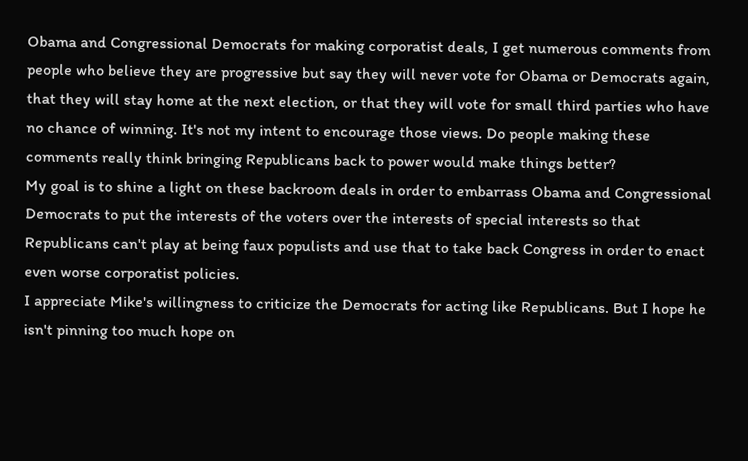Obama and Congressional Democrats for making corporatist deals, I get numerous comments from people who believe they are progressive but say they will never vote for Obama or Democrats again, that they will stay home at the next election, or that they will vote for small third parties who have no chance of winning. It's not my intent to encourage those views. Do people making these comments really think bringing Republicans back to power would make things better?
My goal is to shine a light on these backroom deals in order to embarrass Obama and Congressional Democrats to put the interests of the voters over the interests of special interests so that Republicans can't play at being faux populists and use that to take back Congress in order to enact even worse corporatist policies.
I appreciate Mike's willingness to criticize the Democrats for acting like Republicans. But I hope he isn't pinning too much hope on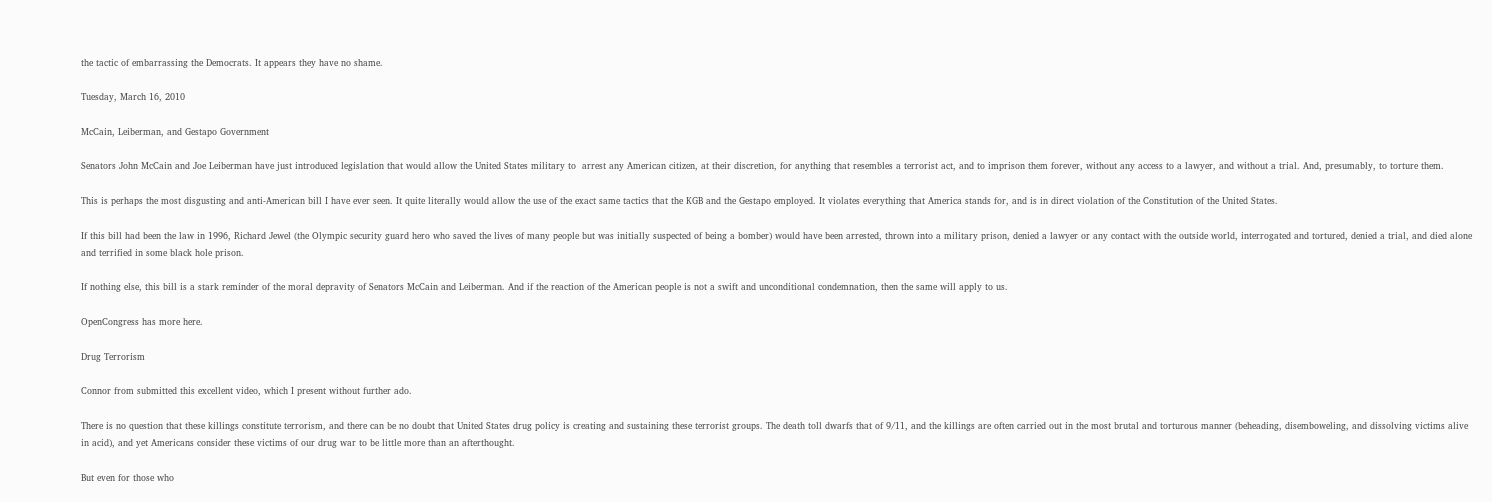the tactic of embarrassing the Democrats. It appears they have no shame.

Tuesday, March 16, 2010

McCain, Leiberman, and Gestapo Government

Senators John McCain and Joe Leiberman have just introduced legislation that would allow the United States military to  arrest any American citizen, at their discretion, for anything that resembles a terrorist act, and to imprison them forever, without any access to a lawyer, and without a trial. And, presumably, to torture them.

This is perhaps the most disgusting and anti-American bill I have ever seen. It quite literally would allow the use of the exact same tactics that the KGB and the Gestapo employed. It violates everything that America stands for, and is in direct violation of the Constitution of the United States.

If this bill had been the law in 1996, Richard Jewel (the Olympic security guard hero who saved the lives of many people but was initially suspected of being a bomber) would have been arrested, thrown into a military prison, denied a lawyer or any contact with the outside world, interrogated and tortured, denied a trial, and died alone and terrified in some black hole prison.

If nothing else, this bill is a stark reminder of the moral depravity of Senators McCain and Leiberman. And if the reaction of the American people is not a swift and unconditional condemnation, then the same will apply to us.

OpenCongress has more here.

Drug Terrorism

Connor from submitted this excellent video, which I present without further ado.

There is no question that these killings constitute terrorism, and there can be no doubt that United States drug policy is creating and sustaining these terrorist groups. The death toll dwarfs that of 9/11, and the killings are often carried out in the most brutal and torturous manner (beheading, disemboweling, and dissolving victims alive in acid), and yet Americans consider these victims of our drug war to be little more than an afterthought.

But even for those who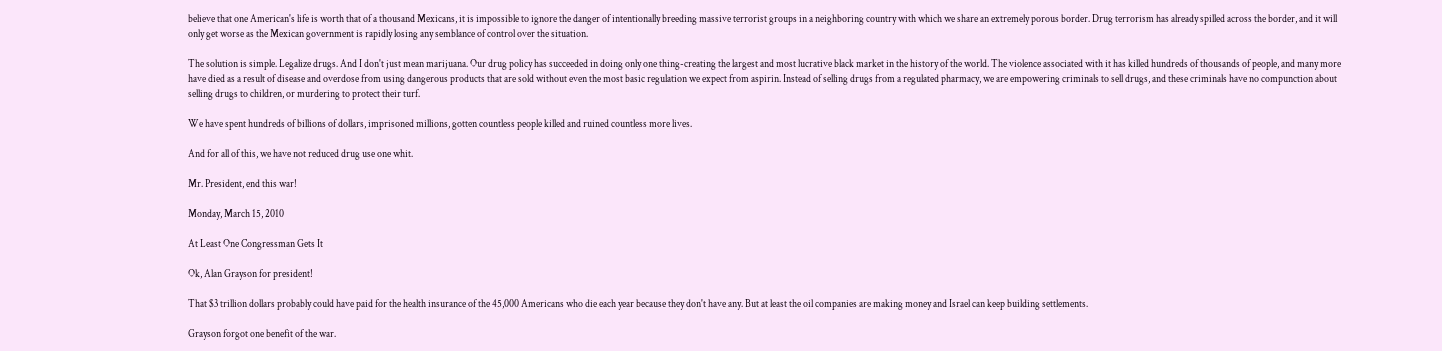believe that one American's life is worth that of a thousand Mexicans, it is impossible to ignore the danger of intentionally breeding massive terrorist groups in a neighboring country with which we share an extremely porous border. Drug terrorism has already spilled across the border, and it will only get worse as the Mexican government is rapidly losing any semblance of control over the situation.

The solution is simple. Legalize drugs. And I don't just mean marijuana. Our drug policy has succeeded in doing only one thing-creating the largest and most lucrative black market in the history of the world. The violence associated with it has killed hundreds of thousands of people, and many more have died as a result of disease and overdose from using dangerous products that are sold without even the most basic regulation we expect from aspirin. Instead of selling drugs from a regulated pharmacy, we are empowering criminals to sell drugs, and these criminals have no compunction about selling drugs to children, or murdering to protect their turf.

We have spent hundreds of billions of dollars, imprisoned millions, gotten countless people killed and ruined countless more lives.

And for all of this, we have not reduced drug use one whit.

Mr. President, end this war!

Monday, March 15, 2010

At Least One Congressman Gets It

Ok, Alan Grayson for president!

That $3 trillion dollars probably could have paid for the health insurance of the 45,000 Americans who die each year because they don't have any. But at least the oil companies are making money and Israel can keep building settlements.

Grayson forgot one benefit of the war.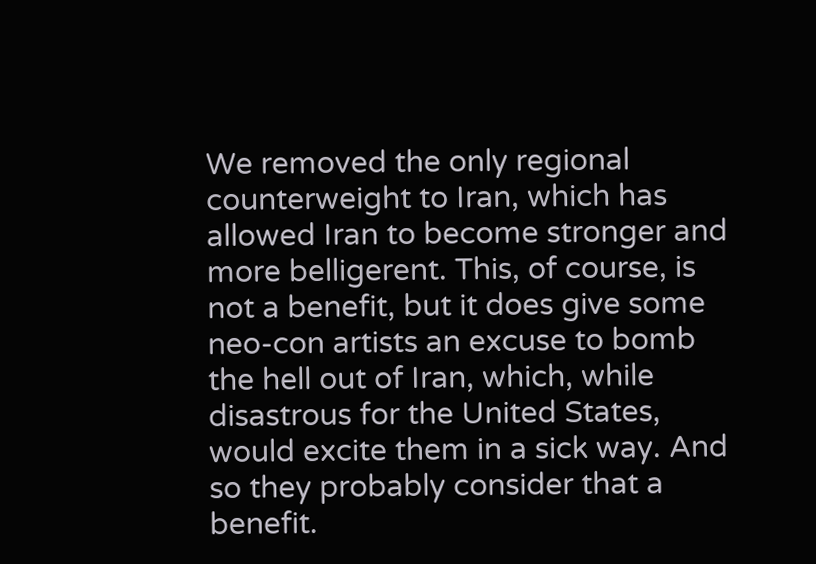We removed the only regional counterweight to Iran, which has allowed Iran to become stronger and more belligerent. This, of course, is not a benefit, but it does give some neo-con artists an excuse to bomb the hell out of Iran, which, while disastrous for the United States, would excite them in a sick way. And so they probably consider that a benefit.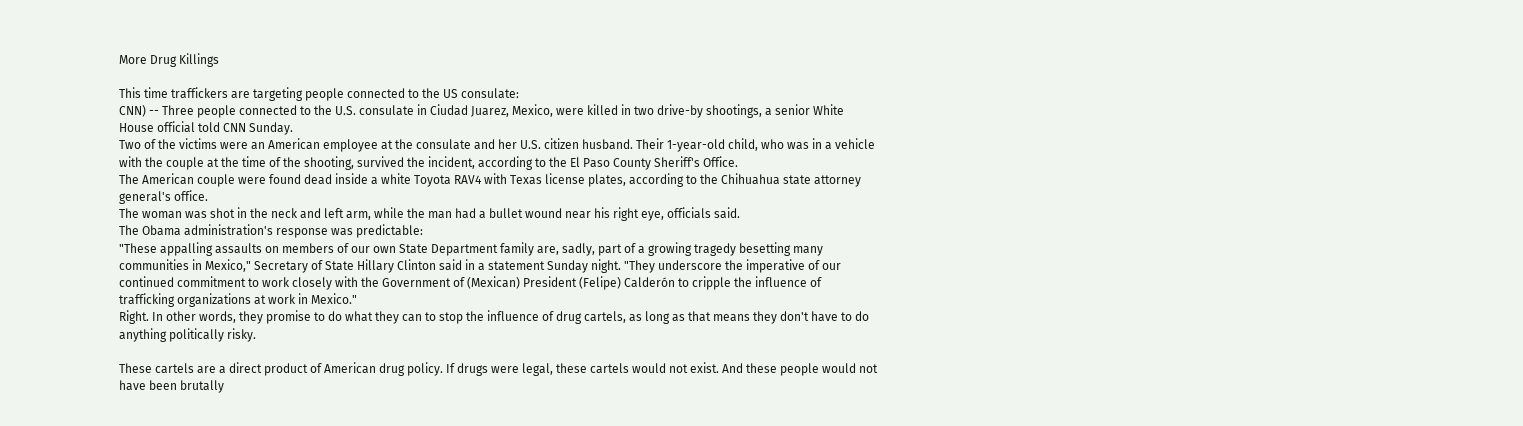More Drug Killings

This time traffickers are targeting people connected to the US consulate:
CNN) -- Three people connected to the U.S. consulate in Ciudad Juarez, Mexico, were killed in two drive-by shootings, a senior White House official told CNN Sunday.
Two of the victims were an American employee at the consulate and her U.S. citizen husband. Their 1-year-old child, who was in a vehicle with the couple at the time of the shooting, survived the incident, according to the El Paso County Sheriff's Office.
The American couple were found dead inside a white Toyota RAV4 with Texas license plates, according to the Chihuahua state attorney general's office.
The woman was shot in the neck and left arm, while the man had a bullet wound near his right eye, officials said.
The Obama administration's response was predictable:
"These appalling assaults on members of our own State Department family are, sadly, part of a growing tragedy besetting many communities in Mexico," Secretary of State Hillary Clinton said in a statement Sunday night. "They underscore the imperative of our continued commitment to work closely with the Government of (Mexican) President (Felipe) Calderón to cripple the influence of trafficking organizations at work in Mexico."
Right. In other words, they promise to do what they can to stop the influence of drug cartels, as long as that means they don't have to do anything politically risky.

These cartels are a direct product of American drug policy. If drugs were legal, these cartels would not exist. And these people would not have been brutally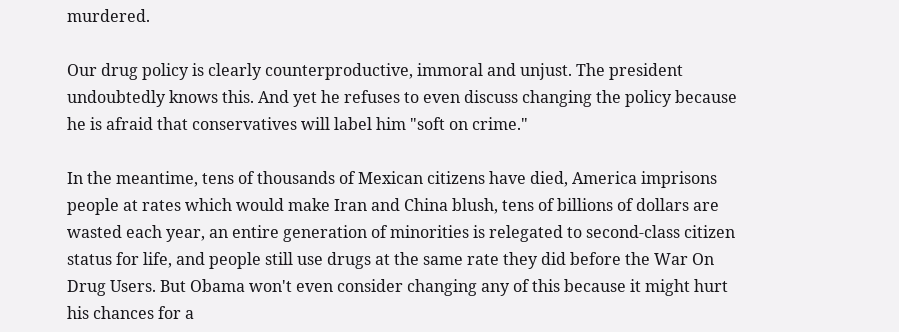murdered.

Our drug policy is clearly counterproductive, immoral and unjust. The president undoubtedly knows this. And yet he refuses to even discuss changing the policy because he is afraid that conservatives will label him "soft on crime."

In the meantime, tens of thousands of Mexican citizens have died, America imprisons people at rates which would make Iran and China blush, tens of billions of dollars are wasted each year, an entire generation of minorities is relegated to second-class citizen status for life, and people still use drugs at the same rate they did before the War On Drug Users. But Obama won't even consider changing any of this because it might hurt his chances for a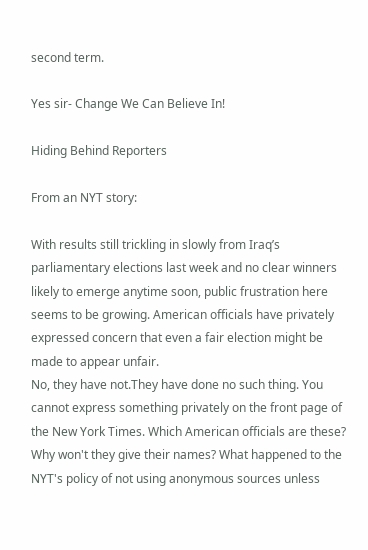second term.

Yes sir- Change We Can Believe In!

Hiding Behind Reporters

From an NYT story:

With results still trickling in slowly from Iraq’s parliamentary elections last week and no clear winners likely to emerge anytime soon, public frustration here seems to be growing. American officials have privately expressed concern that even a fair election might be made to appear unfair.
No, they have not.They have done no such thing. You cannot express something privately on the front page of the New York Times. Which American officials are these? Why won't they give their names? What happened to the NYT's policy of not using anonymous sources unless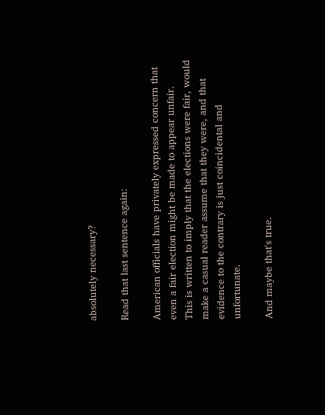absolutely necessary?

Read that last sentence again:

American officials have privately expressed concern that even a fair election might be made to appear unfair.
This is written to imply that the elections were fair, would make a casual reader assume that they were, and that evidence to the contrary is just coincidental and unfortunate.

And maybe that's true.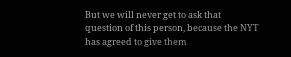But we will never get to ask that question of this person, because the NYT has agreed to give them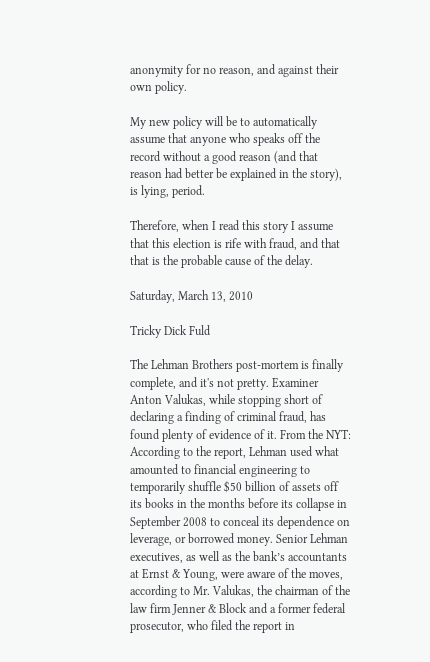anonymity for no reason, and against their own policy.

My new policy will be to automatically assume that anyone who speaks off the record without a good reason (and that reason had better be explained in the story), is lying, period.

Therefore, when I read this story I assume that this election is rife with fraud, and that that is the probable cause of the delay.

Saturday, March 13, 2010

Tricky Dick Fuld

The Lehman Brothers post-mortem is finally complete, and it's not pretty. Examiner Anton Valukas, while stopping short of declaring a finding of criminal fraud, has found plenty of evidence of it. From the NYT:
According to the report, Lehman used what amounted to financial engineering to temporarily shuffle $50 billion of assets off its books in the months before its collapse in September 2008 to conceal its dependence on leverage, or borrowed money. Senior Lehman executives, as well as the bank’s accountants at Ernst & Young, were aware of the moves, according to Mr. Valukas, the chairman of the law firm Jenner & Block and a former federal prosecutor, who filed the report in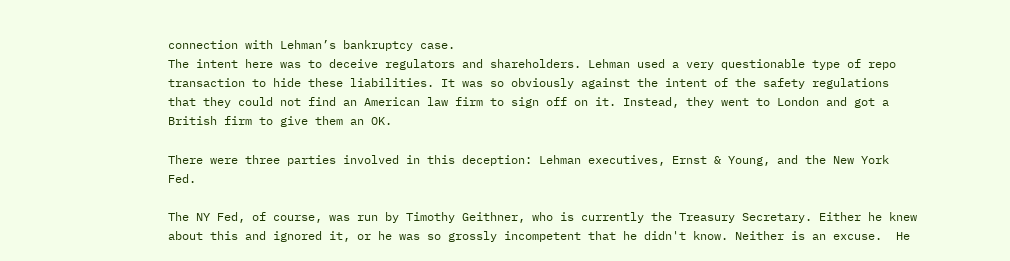connection with Lehman’s bankruptcy case.
The intent here was to deceive regulators and shareholders. Lehman used a very questionable type of repo transaction to hide these liabilities. It was so obviously against the intent of the safety regulations that they could not find an American law firm to sign off on it. Instead, they went to London and got a British firm to give them an OK.

There were three parties involved in this deception: Lehman executives, Ernst & Young, and the New York Fed.

The NY Fed, of course, was run by Timothy Geithner, who is currently the Treasury Secretary. Either he knew about this and ignored it, or he was so grossly incompetent that he didn't know. Neither is an excuse.  He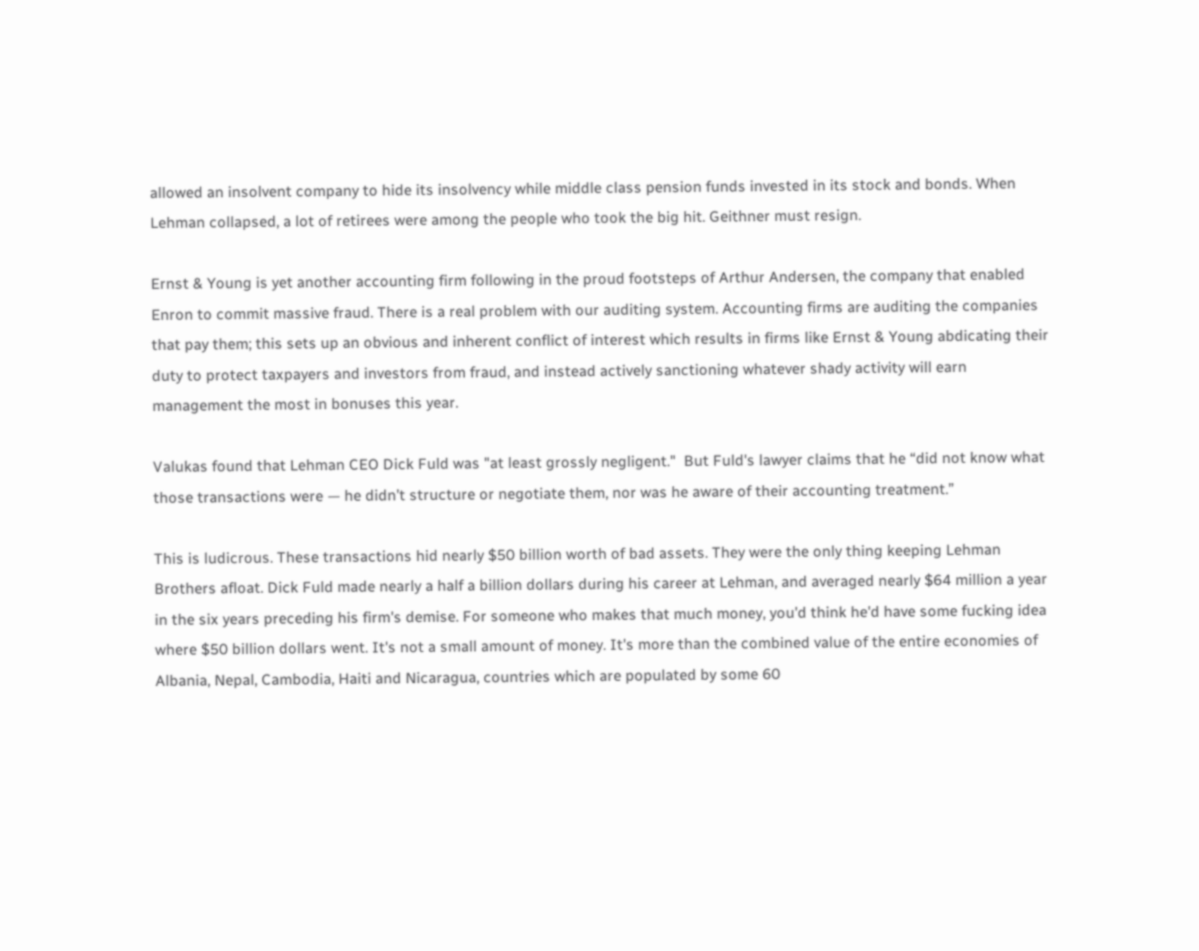allowed an insolvent company to hide its insolvency while middle class pension funds invested in its stock and bonds. When Lehman collapsed, a lot of retirees were among the people who took the big hit. Geithner must resign.

Ernst & Young is yet another accounting firm following in the proud footsteps of Arthur Andersen, the company that enabled Enron to commit massive fraud. There is a real problem with our auditing system. Accounting firms are auditing the companies that pay them; this sets up an obvious and inherent conflict of interest which results in firms like Ernst & Young abdicating their duty to protect taxpayers and investors from fraud, and instead actively sanctioning whatever shady activity will earn management the most in bonuses this year.

Valukas found that Lehman CEO Dick Fuld was "at least grossly negligent."  But Fuld's lawyer claims that he “did not know what those transactions were — he didn’t structure or negotiate them, nor was he aware of their accounting treatment.”

This is ludicrous. These transactions hid nearly $50 billion worth of bad assets. They were the only thing keeping Lehman Brothers afloat. Dick Fuld made nearly a half a billion dollars during his career at Lehman, and averaged nearly $64 million a year in the six years preceding his firm's demise. For someone who makes that much money, you'd think he'd have some fucking idea where $50 billion dollars went. It's not a small amount of money. It's more than the combined value of the entire economies of Albania, Nepal, Cambodia, Haiti and Nicaragua, countries which are populated by some 60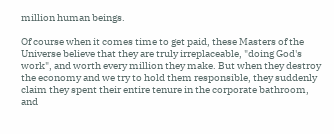million human beings.

Of course when it comes time to get paid, these Masters of the Universe believe that they are truly irreplaceable, "doing God's work", and worth every million they make. But when they destroy the economy and we try to hold them responsible, they suddenly claim they spent their entire tenure in the corporate bathroom, and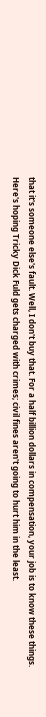that it's someone else's fault. Well, I don't buy that. For a half billion dollars in compensation, your job is to know these things. Here's hoping Tricky Dick Fuld gets charged with crimes; civil fines aren't going to hurt him in the least.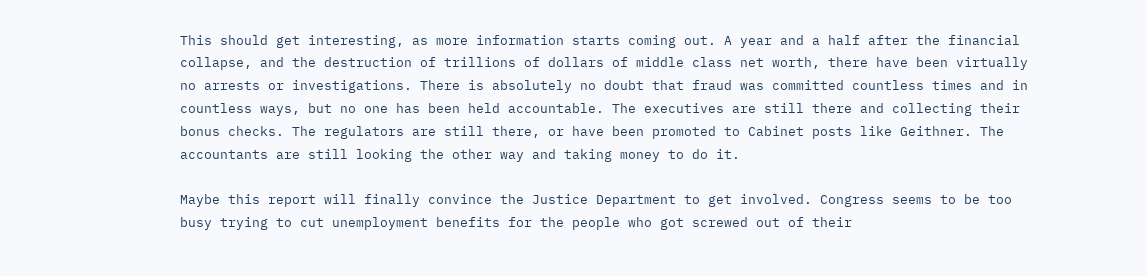This should get interesting, as more information starts coming out. A year and a half after the financial collapse, and the destruction of trillions of dollars of middle class net worth, there have been virtually no arrests or investigations. There is absolutely no doubt that fraud was committed countless times and in countless ways, but no one has been held accountable. The executives are still there and collecting their bonus checks. The regulators are still there, or have been promoted to Cabinet posts like Geithner. The accountants are still looking the other way and taking money to do it.

Maybe this report will finally convince the Justice Department to get involved. Congress seems to be too busy trying to cut unemployment benefits for the people who got screwed out of their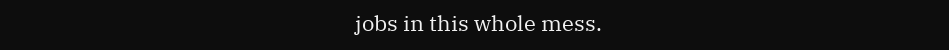jobs in this whole mess.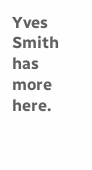Yves Smith has more here.